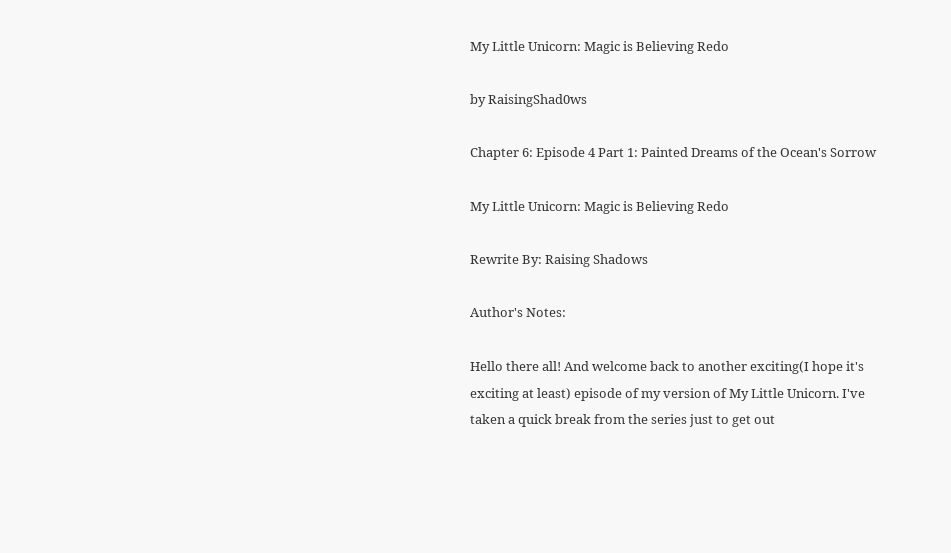My Little Unicorn: Magic is Believing Redo

by RaisingShad0ws

Chapter 6: Episode 4 Part 1: Painted Dreams of the Ocean's Sorrow

My Little Unicorn: Magic is Believing Redo

Rewrite By: Raising Shadows

Author's Notes:

Hello there all! And welcome back to another exciting(I hope it's exciting at least) episode of my version of My Little Unicorn. I've taken a quick break from the series just to get out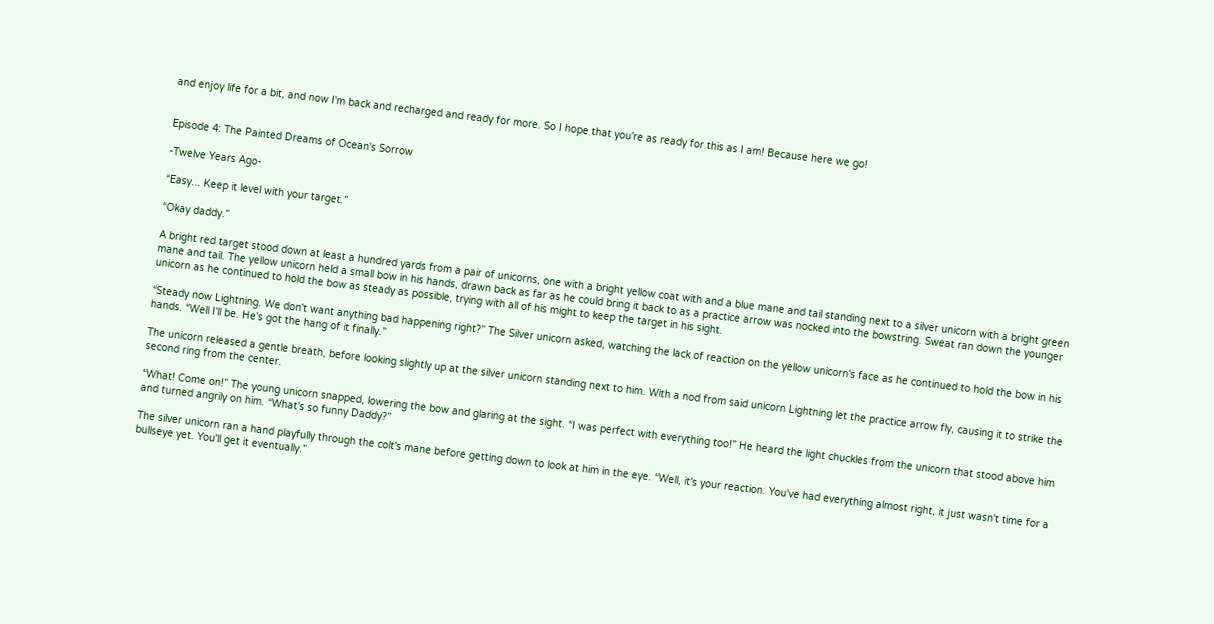and enjoy life for a bit, and now I'm back and recharged and ready for more. So I hope that you're as ready for this as I am! Because here we go!


Episode 4: The Painted Dreams of Ocean's Sorrow

-Twelve Years Ago-

“Easy... Keep it level with your target.”

“Okay daddy.”

A bright red target stood down at least a hundred yards from a pair of unicorns, one with a bright yellow coat with and a blue mane and tail standing next to a silver unicorn with a bright green mane and tail. The yellow unicorn held a small bow in his hands, drawn back as far as he could bring it back to as a practice arrow was nocked into the bowstring. Sweat ran down the younger unicorn as he continued to hold the bow as steady as possible, trying with all of his might to keep the target in his sight.

“Steady now Lightning. We don't want anything bad happening right?” The Silver unicorn asked, watching the lack of reaction on the yellow unicorn's face as he continued to hold the bow in his hands. “Well I'll be. He's got the hang of it finally.”

The unicorn released a gentle breath, before looking slightly up at the silver unicorn standing next to him. With a nod from said unicorn Lightning let the practice arrow fly, causing it to strike the second ring from the center.

“What! Come on!” The young unicorn snapped, lowering the bow and glaring at the sight. “I was perfect with everything too!” He heard the light chuckles from the unicorn that stood above him and turned angrily on him. “What's so funny Daddy?”

The silver unicorn ran a hand playfully through the colt's mane before getting down to look at him in the eye. “Well, it's your reaction. You've had everything almost right, it just wasn't time for a bullseye yet. You'll get it eventually.”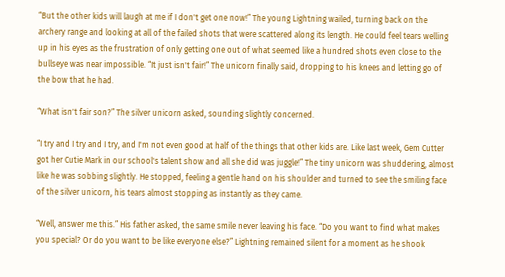“But the other kids will laugh at me if I don't get one now!” The young Lightning wailed, turning back on the archery range and looking at all of the failed shots that were scattered along its length. He could feel tears welling up in his eyes as the frustration of only getting one out of what seemed like a hundred shots even close to the bullseye was near impossible. “It just isn't fair!” The unicorn finally said, dropping to his knees and letting go of the bow that he had.

“What isn't fair son?” The silver unicorn asked, sounding slightly concerned.

“I try and I try and I try, and I'm not even good at half of the things that other kids are. Like last week, Gem Cutter got her Cutie Mark in our school's talent show and all she did was juggle!” The tiny unicorn was shuddering, almost like he was sobbing slightly. He stopped, feeling a gentle hand on his shoulder and turned to see the smiling face of the silver unicorn, his tears almost stopping as instantly as they came.

“Well, answer me this.” His father asked, the same smile never leaving his face. “Do you want to find what makes you special? Or do you want to be like everyone else?” Lightning remained silent for a moment as he shook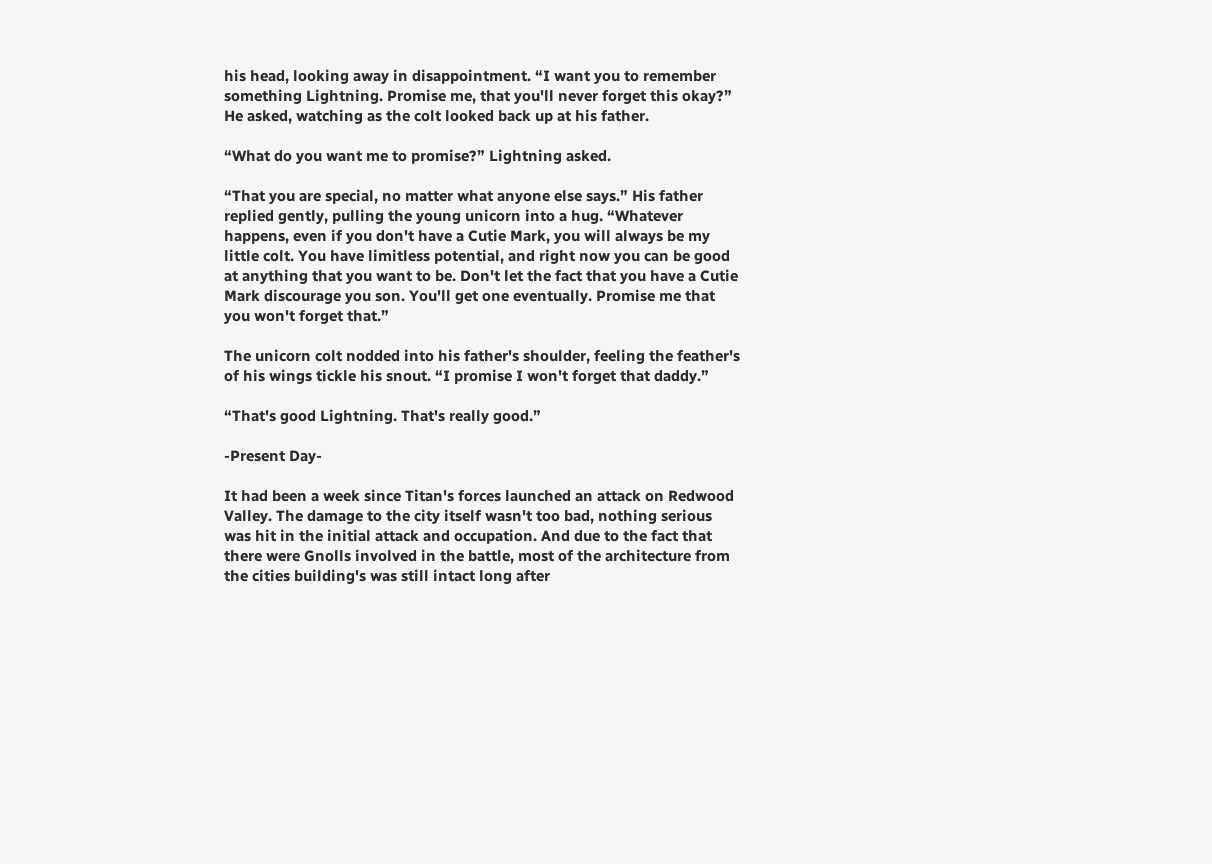his head, looking away in disappointment. “I want you to remember something Lightning. Promise me, that you'll never forget this okay?” He asked, watching as the colt looked back up at his father.

“What do you want me to promise?” Lightning asked.

“That you are special, no matter what anyone else says.” His father replied gently, pulling the young unicorn into a hug. “Whatever happens, even if you don't have a Cutie Mark, you will always be my little colt. You have limitless potential, and right now you can be good at anything that you want to be. Don't let the fact that you have a Cutie Mark discourage you son. You'll get one eventually. Promise me that you won't forget that.”

The unicorn colt nodded into his father's shoulder, feeling the feather's of his wings tickle his snout. “I promise I won't forget that daddy.”

“That's good Lightning. That's really good.”

-Present Day-

It had been a week since Titan's forces launched an attack on Redwood Valley. The damage to the city itself wasn't too bad, nothing serious was hit in the initial attack and occupation. And due to the fact that there were Gnolls involved in the battle, most of the architecture from the cities building's was still intact long after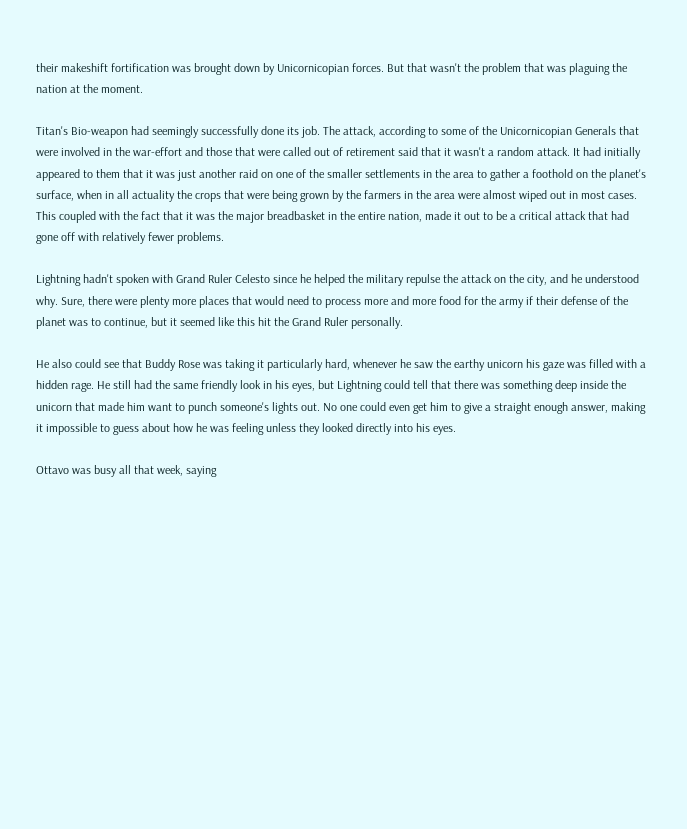their makeshift fortification was brought down by Unicornicopian forces. But that wasn't the problem that was plaguing the nation at the moment.

Titan's Bio-weapon had seemingly successfully done its job. The attack, according to some of the Unicornicopian Generals that were involved in the war-effort and those that were called out of retirement said that it wasn't a random attack. It had initially appeared to them that it was just another raid on one of the smaller settlements in the area to gather a foothold on the planet's surface, when in all actuality the crops that were being grown by the farmers in the area were almost wiped out in most cases. This coupled with the fact that it was the major breadbasket in the entire nation, made it out to be a critical attack that had gone off with relatively fewer problems.

Lightning hadn't spoken with Grand Ruler Celesto since he helped the military repulse the attack on the city, and he understood why. Sure, there were plenty more places that would need to process more and more food for the army if their defense of the planet was to continue, but it seemed like this hit the Grand Ruler personally.

He also could see that Buddy Rose was taking it particularly hard, whenever he saw the earthy unicorn his gaze was filled with a hidden rage. He still had the same friendly look in his eyes, but Lightning could tell that there was something deep inside the unicorn that made him want to punch someone's lights out. No one could even get him to give a straight enough answer, making it impossible to guess about how he was feeling unless they looked directly into his eyes.

Ottavo was busy all that week, saying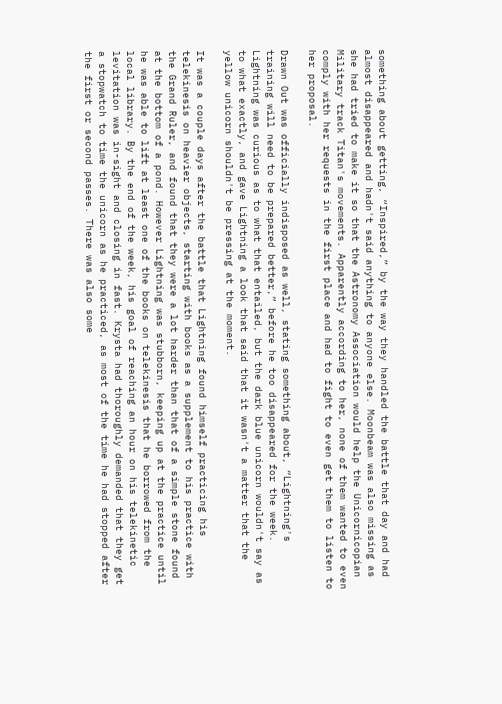something about getting, “Inspired,” by the way they handled the battle that day and had almost disappeared and hadn't said anything to anyone else. Moonbeam was also missing as she had tried to make it so that the Astronomy Association would help the Unicornicopian Military track Titan's movements. Apparently according to her, none of them wanted to even comply with her requests in the first place and had to fight to even get them to listen to her proposal.

Drawn Out was officially indisposed as well, stating something about, “Lightning's training will need to be prepared better,” before he too disappeared for the week. Lightning was curious as to what that entailed, but the dark blue unicorn wouldn't say as to what exactly, and gave Lightning a look that said that it wasn't a matter that the yellow unicorn shouldn't be pressing at the moment.

It was a couple days after the battle that Lightning found himself practicing his telekinesis on heavier objects, starting with books as a supplement to his practice with the Grand Ruler, and found that they were a lot harder than that of a simple stone found at the bottom of a pond. However Lightning was stubborn, keeping up at the practice until he was able to lift at least one of the books on telekinesis that he borrowed from the local library. By the end of the week, his goal of reaching an hour on his telekinetic levitation was in-sight and closing in fast. Krysta had thoroughly demanded that they get a stopwatch to time the unicorn as he practiced, as most of the time he had stopped after the first or second passes. There was also some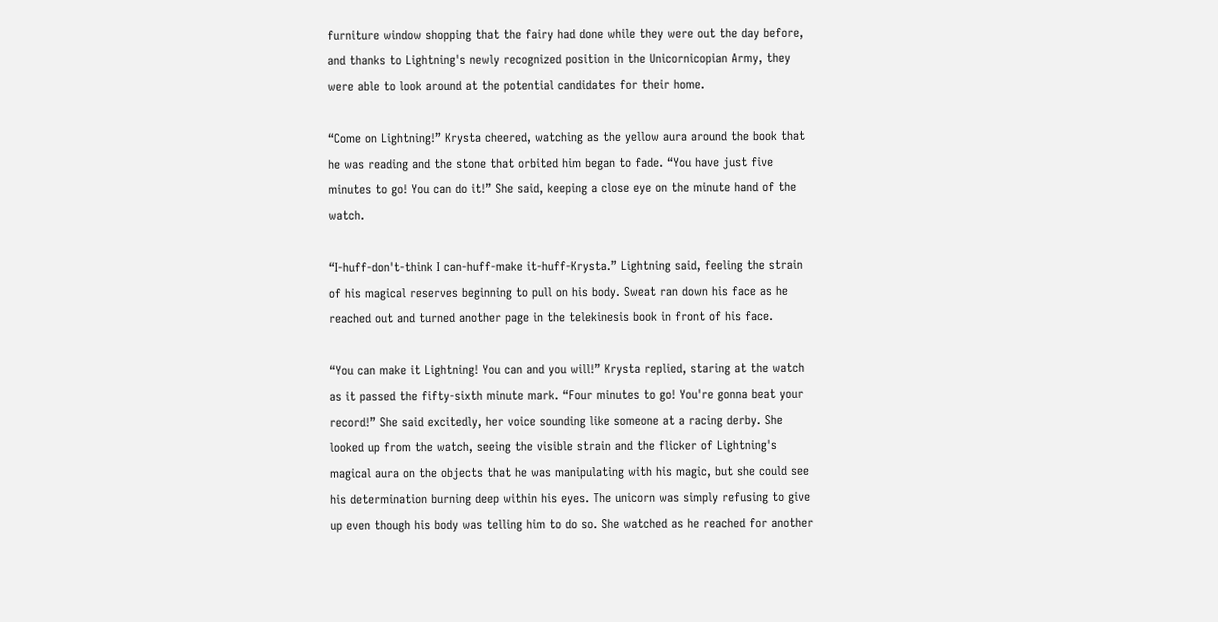furniture window shopping that the fairy had done while they were out the day before, and thanks to Lightning's newly recognized position in the Unicornicopian Army, they were able to look around at the potential candidates for their home.

“Come on Lightning!” Krysta cheered, watching as the yellow aura around the book that he was reading and the stone that orbited him began to fade. “You have just five minutes to go! You can do it!” She said, keeping a close eye on the minute hand of the watch.

“I-huff-don't-think I can-huff-make it-huff-Krysta.” Lightning said, feeling the strain of his magical reserves beginning to pull on his body. Sweat ran down his face as he reached out and turned another page in the telekinesis book in front of his face.

“You can make it Lightning! You can and you will!” Krysta replied, staring at the watch as it passed the fifty-sixth minute mark. “Four minutes to go! You're gonna beat your record!” She said excitedly, her voice sounding like someone at a racing derby. She looked up from the watch, seeing the visible strain and the flicker of Lightning's magical aura on the objects that he was manipulating with his magic, but she could see his determination burning deep within his eyes. The unicorn was simply refusing to give up even though his body was telling him to do so. She watched as he reached for another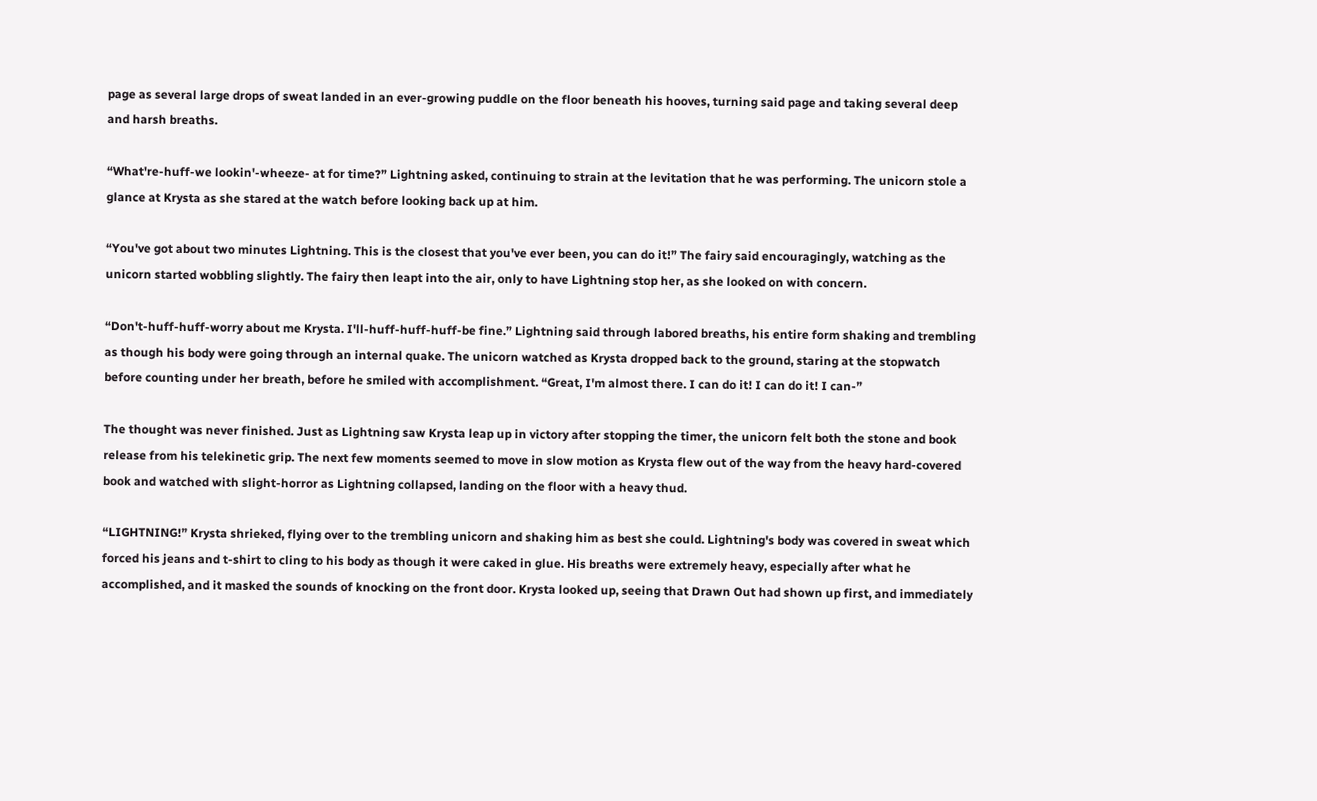page as several large drops of sweat landed in an ever-growing puddle on the floor beneath his hooves, turning said page and taking several deep and harsh breaths.

“What're-huff-we lookin'-wheeze- at for time?” Lightning asked, continuing to strain at the levitation that he was performing. The unicorn stole a glance at Krysta as she stared at the watch before looking back up at him.

“You've got about two minutes Lightning. This is the closest that you've ever been, you can do it!” The fairy said encouragingly, watching as the unicorn started wobbling slightly. The fairy then leapt into the air, only to have Lightning stop her, as she looked on with concern.

“Don't-huff-huff-worry about me Krysta. I'll-huff-huff-huff-be fine.” Lightning said through labored breaths, his entire form shaking and trembling as though his body were going through an internal quake. The unicorn watched as Krysta dropped back to the ground, staring at the stopwatch before counting under her breath, before he smiled with accomplishment. “Great, I'm almost there. I can do it! I can do it! I can-”

The thought was never finished. Just as Lightning saw Krysta leap up in victory after stopping the timer, the unicorn felt both the stone and book release from his telekinetic grip. The next few moments seemed to move in slow motion as Krysta flew out of the way from the heavy hard-covered book and watched with slight-horror as Lightning collapsed, landing on the floor with a heavy thud.

“LIGHTNING!” Krysta shrieked, flying over to the trembling unicorn and shaking him as best she could. Lightning's body was covered in sweat which forced his jeans and t-shirt to cling to his body as though it were caked in glue. His breaths were extremely heavy, especially after what he accomplished, and it masked the sounds of knocking on the front door. Krysta looked up, seeing that Drawn Out had shown up first, and immediately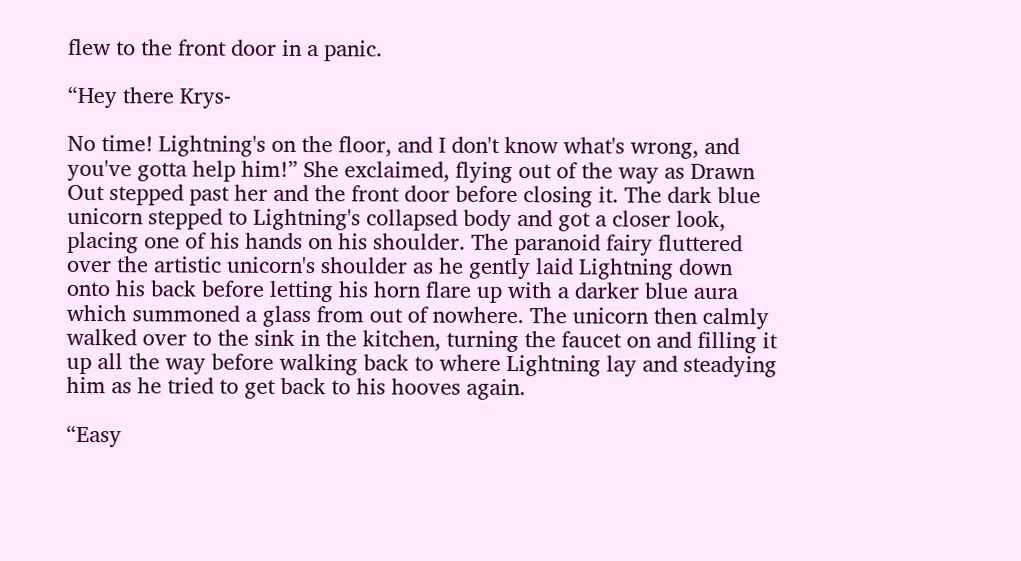flew to the front door in a panic.

“Hey there Krys-

No time! Lightning's on the floor, and I don't know what's wrong, and you've gotta help him!” She exclaimed, flying out of the way as Drawn Out stepped past her and the front door before closing it. The dark blue unicorn stepped to Lightning's collapsed body and got a closer look, placing one of his hands on his shoulder. The paranoid fairy fluttered over the artistic unicorn's shoulder as he gently laid Lightning down onto his back before letting his horn flare up with a darker blue aura which summoned a glass from out of nowhere. The unicorn then calmly walked over to the sink in the kitchen, turning the faucet on and filling it up all the way before walking back to where Lightning lay and steadying him as he tried to get back to his hooves again.

“Easy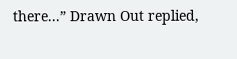there...” Drawn Out replied,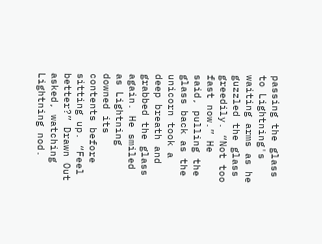passing the glass to Lightning's waiting arms as he guzzled the glass greedily. “Not too fast now.” He said, pulling the glass back as the unicorn took a deep breath and grabbed the glass again. He smiled as Lightning downed its contents before sitting up. “Feel better?” Drawn Out asked, watching Lightning nod.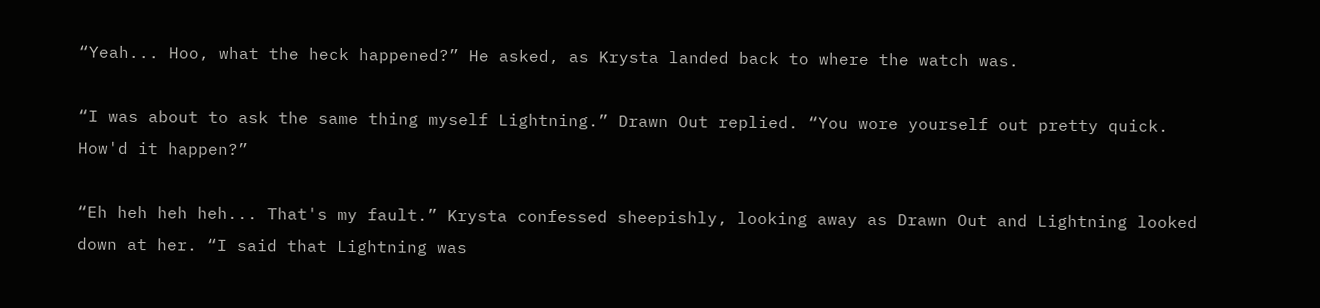“Yeah... Hoo, what the heck happened?” He asked, as Krysta landed back to where the watch was.

“I was about to ask the same thing myself Lightning.” Drawn Out replied. “You wore yourself out pretty quick. How'd it happen?”

“Eh heh heh heh... That's my fault.” Krysta confessed sheepishly, looking away as Drawn Out and Lightning looked down at her. “I said that Lightning was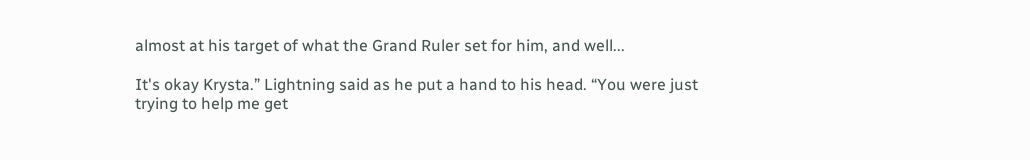almost at his target of what the Grand Ruler set for him, and well...

It's okay Krysta.” Lightning said as he put a hand to his head. “You were just trying to help me get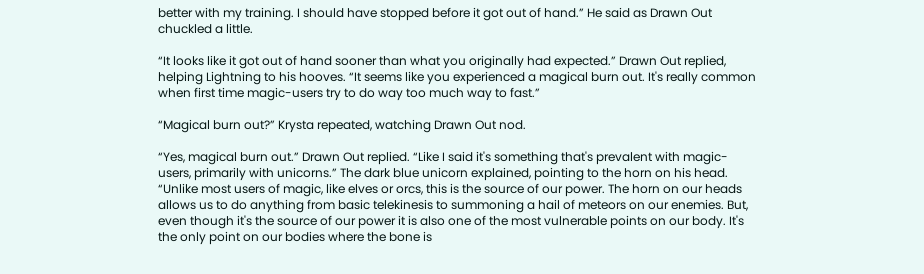better with my training. I should have stopped before it got out of hand.” He said as Drawn Out chuckled a little.

“It looks like it got out of hand sooner than what you originally had expected.” Drawn Out replied, helping Lightning to his hooves. “It seems like you experienced a magical burn out. It's really common when first time magic-users try to do way too much way to fast.”

“Magical burn out?” Krysta repeated, watching Drawn Out nod.

“Yes, magical burn out.” Drawn Out replied. “Like I said it's something that's prevalent with magic-users, primarily with unicorns.” The dark blue unicorn explained, pointing to the horn on his head. “Unlike most users of magic, like elves or orcs, this is the source of our power. The horn on our heads allows us to do anything from basic telekinesis to summoning a hail of meteors on our enemies. But, even though it's the source of our power it is also one of the most vulnerable points on our body. It's the only point on our bodies where the bone is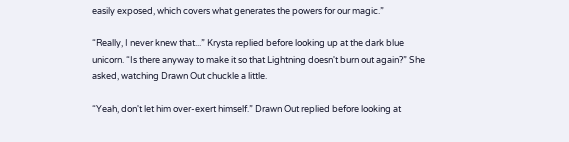easily exposed, which covers what generates the powers for our magic.”

“Really, I never knew that...” Krysta replied before looking up at the dark blue unicorn. “Is there anyway to make it so that Lightning doesn't burn out again?” She asked, watching Drawn Out chuckle a little.

“Yeah, don't let him over-exert himself.” Drawn Out replied before looking at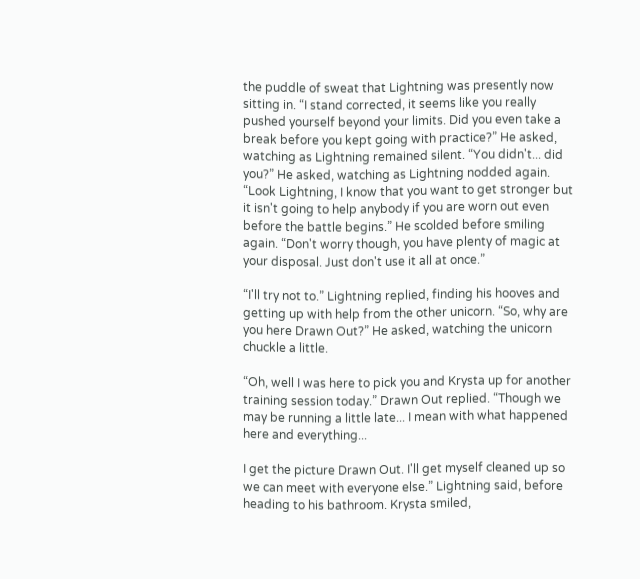the puddle of sweat that Lightning was presently now sitting in. “I stand corrected, it seems like you really pushed yourself beyond your limits. Did you even take a break before you kept going with practice?” He asked, watching as Lightning remained silent. “You didn't... did you?” He asked, watching as Lightning nodded again. “Look Lightning, I know that you want to get stronger but it isn't going to help anybody if you are worn out even before the battle begins.” He scolded before smiling again. “Don't worry though, you have plenty of magic at your disposal. Just don't use it all at once.”

“I'll try not to.” Lightning replied, finding his hooves and getting up with help from the other unicorn. “So, why are you here Drawn Out?” He asked, watching the unicorn chuckle a little.

“Oh, well I was here to pick you and Krysta up for another training session today.” Drawn Out replied. “Though we may be running a little late... I mean with what happened here and everything...

I get the picture Drawn Out. I'll get myself cleaned up so we can meet with everyone else.” Lightning said, before heading to his bathroom. Krysta smiled,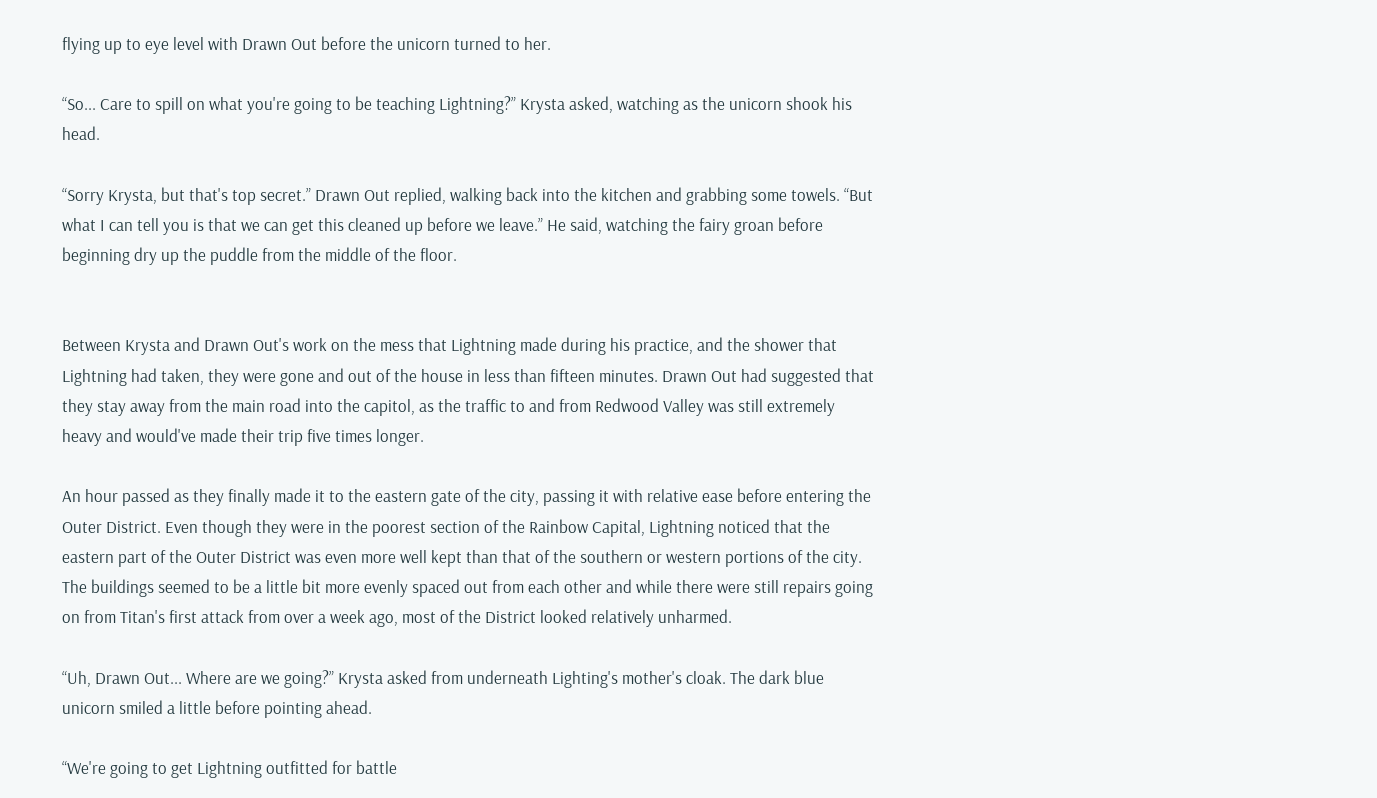flying up to eye level with Drawn Out before the unicorn turned to her.

“So... Care to spill on what you're going to be teaching Lightning?” Krysta asked, watching as the unicorn shook his head.

“Sorry Krysta, but that's top secret.” Drawn Out replied, walking back into the kitchen and grabbing some towels. “But what I can tell you is that we can get this cleaned up before we leave.” He said, watching the fairy groan before beginning dry up the puddle from the middle of the floor.


Between Krysta and Drawn Out's work on the mess that Lightning made during his practice, and the shower that Lightning had taken, they were gone and out of the house in less than fifteen minutes. Drawn Out had suggested that they stay away from the main road into the capitol, as the traffic to and from Redwood Valley was still extremely heavy and would've made their trip five times longer.

An hour passed as they finally made it to the eastern gate of the city, passing it with relative ease before entering the Outer District. Even though they were in the poorest section of the Rainbow Capital, Lightning noticed that the eastern part of the Outer District was even more well kept than that of the southern or western portions of the city. The buildings seemed to be a little bit more evenly spaced out from each other and while there were still repairs going on from Titan's first attack from over a week ago, most of the District looked relatively unharmed.

“Uh, Drawn Out... Where are we going?” Krysta asked from underneath Lighting's mother's cloak. The dark blue unicorn smiled a little before pointing ahead.

“We're going to get Lightning outfitted for battle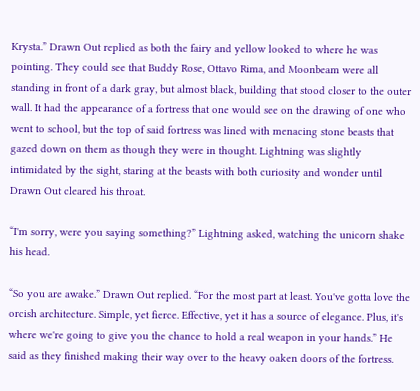Krysta.” Drawn Out replied as both the fairy and yellow looked to where he was pointing. They could see that Buddy Rose, Ottavo Rima, and Moonbeam were all standing in front of a dark gray, but almost black, building that stood closer to the outer wall. It had the appearance of a fortress that one would see on the drawing of one who went to school, but the top of said fortress was lined with menacing stone beasts that gazed down on them as though they were in thought. Lightning was slightly intimidated by the sight, staring at the beasts with both curiosity and wonder until Drawn Out cleared his throat.

“I'm sorry, were you saying something?” Lightning asked, watching the unicorn shake his head.

“So you are awake.” Drawn Out replied. “For the most part at least. You've gotta love the orcish architecture. Simple, yet fierce. Effective, yet it has a source of elegance. Plus, it's where we're going to give you the chance to hold a real weapon in your hands.” He said as they finished making their way over to the heavy oaken doors of the fortress.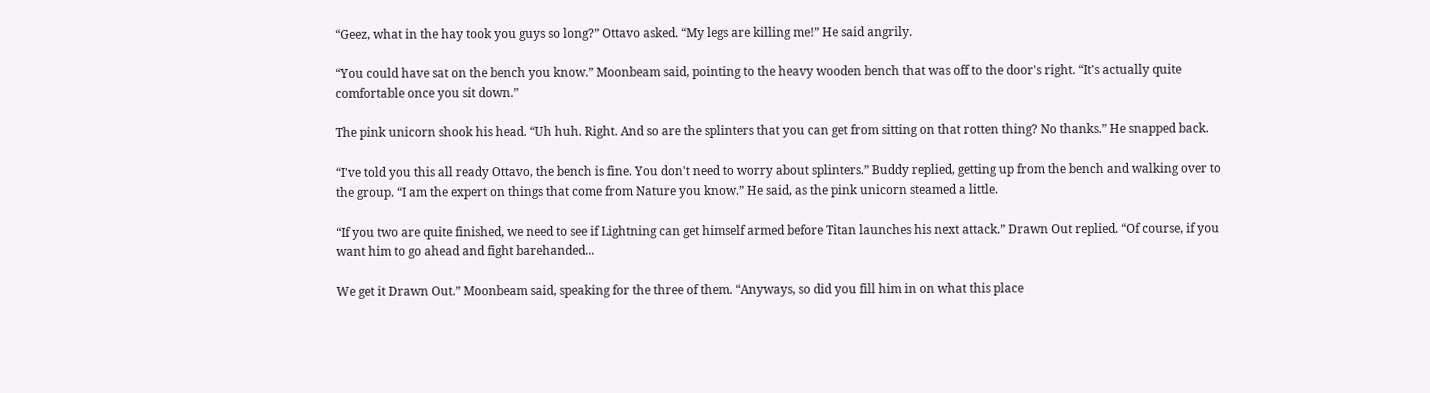“Geez, what in the hay took you guys so long?” Ottavo asked. “My legs are killing me!” He said angrily.

“You could have sat on the bench you know.” Moonbeam said, pointing to the heavy wooden bench that was off to the door's right. “It's actually quite comfortable once you sit down.”

The pink unicorn shook his head. “Uh huh. Right. And so are the splinters that you can get from sitting on that rotten thing? No thanks.” He snapped back.

“I've told you this all ready Ottavo, the bench is fine. You don't need to worry about splinters.” Buddy replied, getting up from the bench and walking over to the group. “I am the expert on things that come from Nature you know.” He said, as the pink unicorn steamed a little.

“If you two are quite finished, we need to see if Lightning can get himself armed before Titan launches his next attack.” Drawn Out replied. “Of course, if you want him to go ahead and fight barehanded...

We get it Drawn Out.” Moonbeam said, speaking for the three of them. “Anyways, so did you fill him in on what this place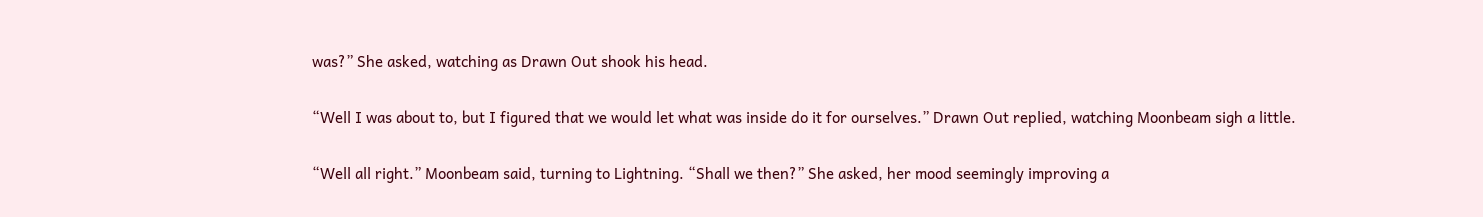was?” She asked, watching as Drawn Out shook his head.

“Well I was about to, but I figured that we would let what was inside do it for ourselves.” Drawn Out replied, watching Moonbeam sigh a little.

“Well all right.” Moonbeam said, turning to Lightning. “Shall we then?” She asked, her mood seemingly improving a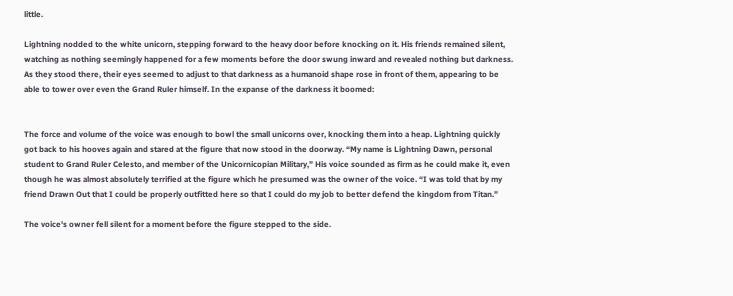little.

Lightning nodded to the white unicorn, stepping forward to the heavy door before knocking on it. His friends remained silent, watching as nothing seemingly happened for a few moments before the door swung inward and revealed nothing but darkness. As they stood there, their eyes seemed to adjust to that darkness as a humanoid shape rose in front of them, appearing to be able to tower over even the Grand Ruler himself. In the expanse of the darkness it boomed:


The force and volume of the voice was enough to bowl the small unicorns over, knocking them into a heap. Lightning quickly got back to his hooves again and stared at the figure that now stood in the doorway. “My name is Lightning Dawn, personal student to Grand Ruler Celesto, and member of the Unicornicopian Military,” His voice sounded as firm as he could make it, even though he was almost absolutely terrified at the figure which he presumed was the owner of the voice. “I was told that by my friend Drawn Out that I could be properly outfitted here so that I could do my job to better defend the kingdom from Titan.”

The voice's owner fell silent for a moment before the figure stepped to the side.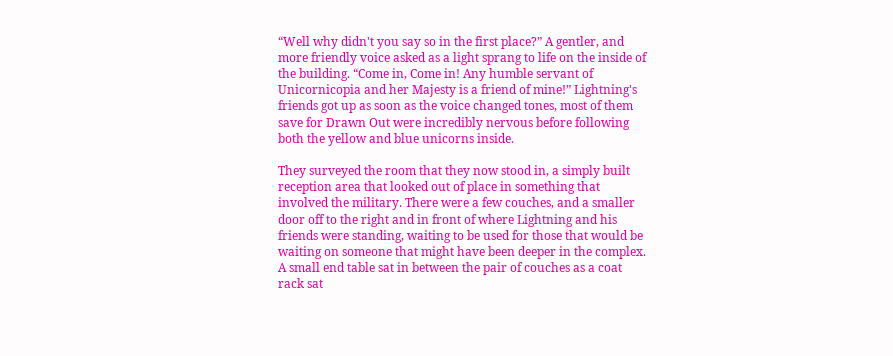“Well why didn't you say so in the first place?” A gentler, and more friendly voice asked as a light sprang to life on the inside of the building. “Come in, Come in! Any humble servant of Unicornicopia and her Majesty is a friend of mine!” Lightning's friends got up as soon as the voice changed tones, most of them save for Drawn Out were incredibly nervous before following both the yellow and blue unicorns inside.

They surveyed the room that they now stood in, a simply built reception area that looked out of place in something that involved the military. There were a few couches, and a smaller door off to the right and in front of where Lightning and his friends were standing, waiting to be used for those that would be waiting on someone that might have been deeper in the complex. A small end table sat in between the pair of couches as a coat rack sat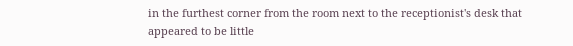in the furthest corner from the room next to the receptionist's desk that appeared to be little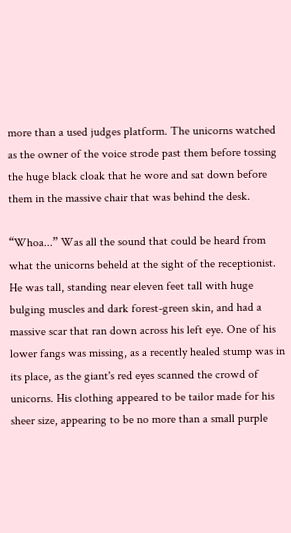more than a used judges platform. The unicorns watched as the owner of the voice strode past them before tossing the huge black cloak that he wore and sat down before them in the massive chair that was behind the desk.

“Whoa...” Was all the sound that could be heard from what the unicorns beheld at the sight of the receptionist. He was tall, standing near eleven feet tall with huge bulging muscles and dark forest-green skin, and had a massive scar that ran down across his left eye. One of his lower fangs was missing, as a recently healed stump was in its place, as the giant's red eyes scanned the crowd of unicorns. His clothing appeared to be tailor made for his sheer size, appearing to be no more than a small purple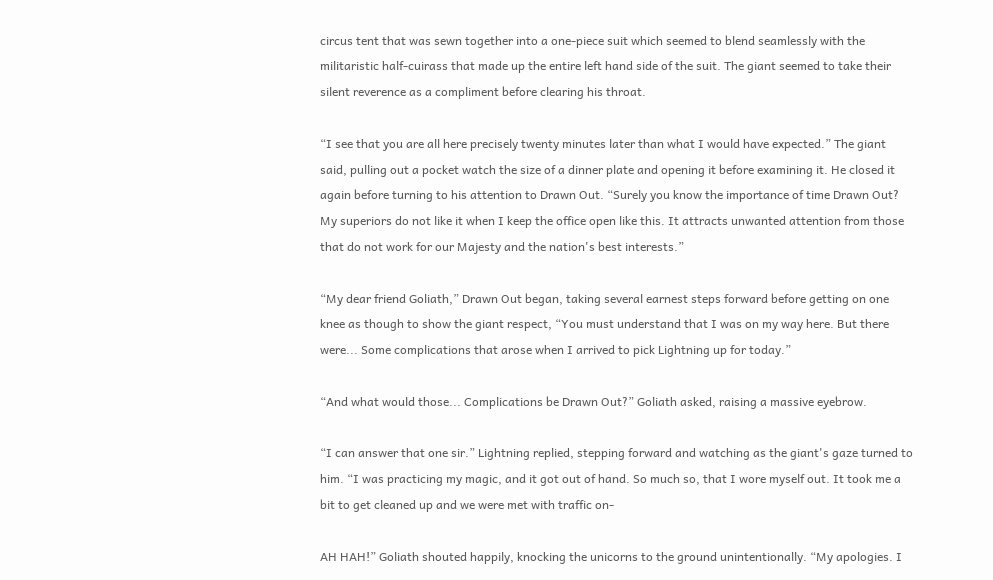circus tent that was sewn together into a one-piece suit which seemed to blend seamlessly with the militaristic half-cuirass that made up the entire left hand side of the suit. The giant seemed to take their silent reverence as a compliment before clearing his throat.

“I see that you are all here precisely twenty minutes later than what I would have expected.” The giant said, pulling out a pocket watch the size of a dinner plate and opening it before examining it. He closed it again before turning to his attention to Drawn Out. “Surely you know the importance of time Drawn Out? My superiors do not like it when I keep the office open like this. It attracts unwanted attention from those that do not work for our Majesty and the nation's best interests.”

“My dear friend Goliath,” Drawn Out began, taking several earnest steps forward before getting on one knee as though to show the giant respect, “You must understand that I was on my way here. But there were... Some complications that arose when I arrived to pick Lightning up for today.”

“And what would those... Complications be Drawn Out?” Goliath asked, raising a massive eyebrow.

“I can answer that one sir.” Lightning replied, stepping forward and watching as the giant's gaze turned to him. “I was practicing my magic, and it got out of hand. So much so, that I wore myself out. It took me a bit to get cleaned up and we were met with traffic on-

AH HAH!” Goliath shouted happily, knocking the unicorns to the ground unintentionally. “My apologies. I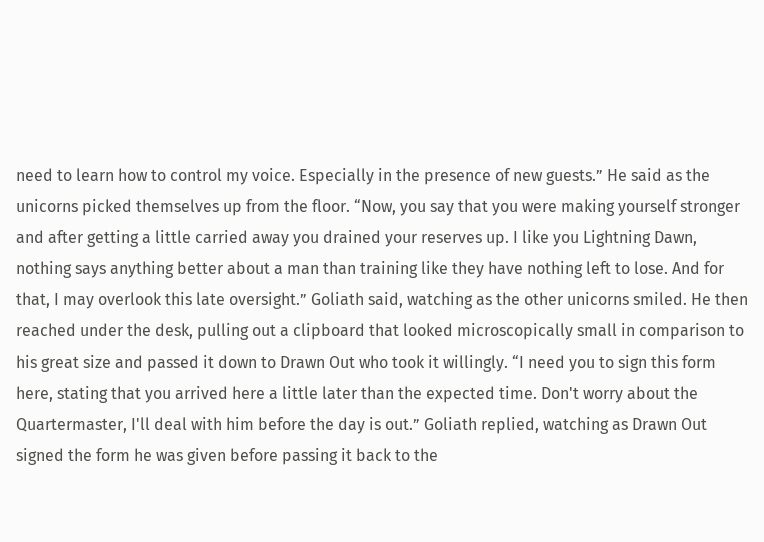need to learn how to control my voice. Especially in the presence of new guests.” He said as the unicorns picked themselves up from the floor. “Now, you say that you were making yourself stronger and after getting a little carried away you drained your reserves up. I like you Lightning Dawn, nothing says anything better about a man than training like they have nothing left to lose. And for that, I may overlook this late oversight.” Goliath said, watching as the other unicorns smiled. He then reached under the desk, pulling out a clipboard that looked microscopically small in comparison to his great size and passed it down to Drawn Out who took it willingly. “I need you to sign this form here, stating that you arrived here a little later than the expected time. Don't worry about the Quartermaster, I'll deal with him before the day is out.” Goliath replied, watching as Drawn Out signed the form he was given before passing it back to the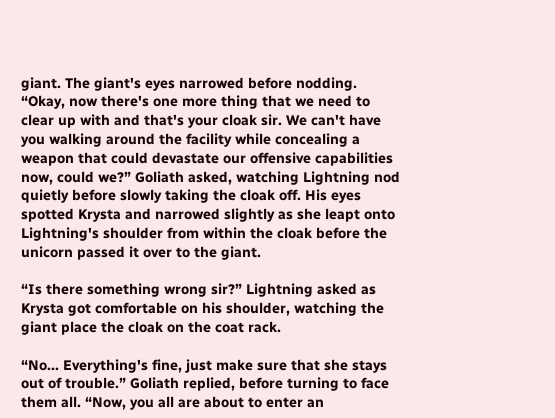giant. The giant's eyes narrowed before nodding. “Okay, now there's one more thing that we need to clear up with and that's your cloak sir. We can't have you walking around the facility while concealing a weapon that could devastate our offensive capabilities now, could we?” Goliath asked, watching Lightning nod quietly before slowly taking the cloak off. His eyes spotted Krysta and narrowed slightly as she leapt onto Lightning's shoulder from within the cloak before the unicorn passed it over to the giant.

“Is there something wrong sir?” Lightning asked as Krysta got comfortable on his shoulder, watching the giant place the cloak on the coat rack.

“No... Everything's fine, just make sure that she stays out of trouble.” Goliath replied, before turning to face them all. “Now, you all are about to enter an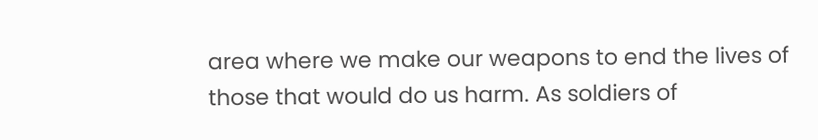area where we make our weapons to end the lives of those that would do us harm. As soldiers of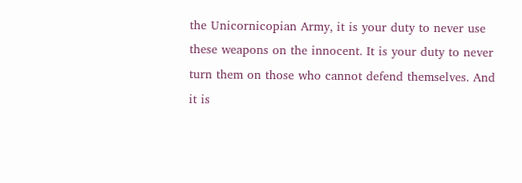the Unicornicopian Army, it is your duty to never use these weapons on the innocent. It is your duty to never turn them on those who cannot defend themselves. And it is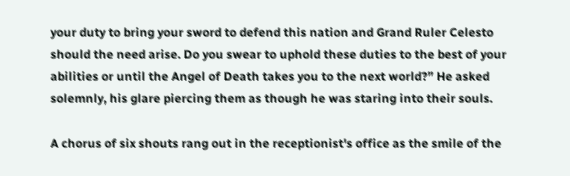your duty to bring your sword to defend this nation and Grand Ruler Celesto should the need arise. Do you swear to uphold these duties to the best of your abilities or until the Angel of Death takes you to the next world?” He asked solemnly, his glare piercing them as though he was staring into their souls.

A chorus of six shouts rang out in the receptionist's office as the smile of the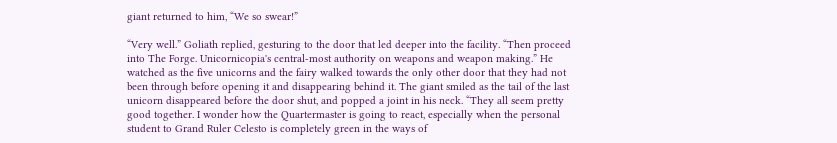giant returned to him, “We so swear!”

“Very well.” Goliath replied, gesturing to the door that led deeper into the facility. “Then proceed into The Forge. Unicornicopia's central-most authority on weapons and weapon making.” He watched as the five unicorns and the fairy walked towards the only other door that they had not been through before opening it and disappearing behind it. The giant smiled as the tail of the last unicorn disappeared before the door shut, and popped a joint in his neck. “They all seem pretty good together. I wonder how the Quartermaster is going to react, especially when the personal student to Grand Ruler Celesto is completely green in the ways of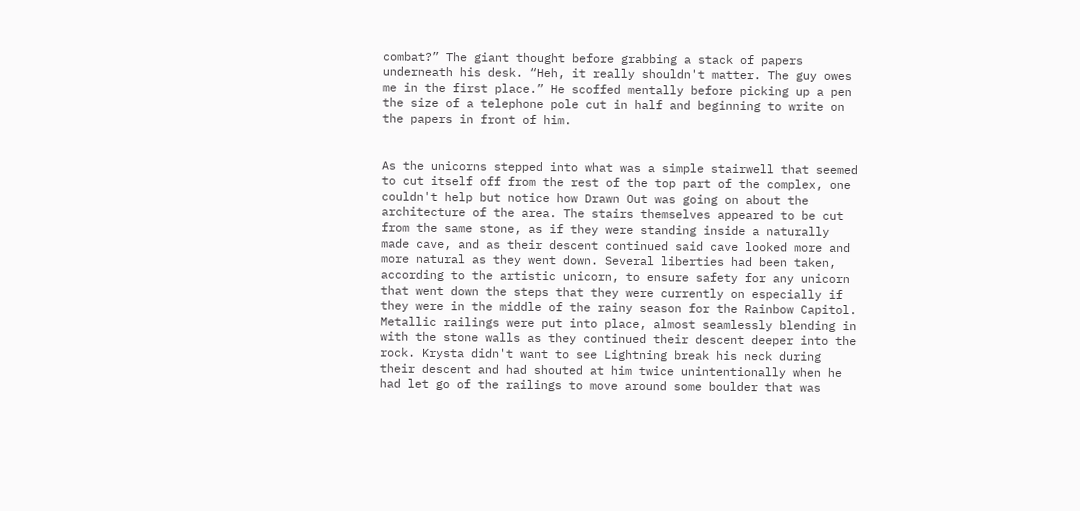combat?” The giant thought before grabbing a stack of papers underneath his desk. “Heh, it really shouldn't matter. The guy owes me in the first place.” He scoffed mentally before picking up a pen the size of a telephone pole cut in half and beginning to write on the papers in front of him.


As the unicorns stepped into what was a simple stairwell that seemed to cut itself off from the rest of the top part of the complex, one couldn't help but notice how Drawn Out was going on about the architecture of the area. The stairs themselves appeared to be cut from the same stone, as if they were standing inside a naturally made cave, and as their descent continued said cave looked more and more natural as they went down. Several liberties had been taken, according to the artistic unicorn, to ensure safety for any unicorn that went down the steps that they were currently on especially if they were in the middle of the rainy season for the Rainbow Capitol. Metallic railings were put into place, almost seamlessly blending in with the stone walls as they continued their descent deeper into the rock. Krysta didn't want to see Lightning break his neck during their descent and had shouted at him twice unintentionally when he had let go of the railings to move around some boulder that was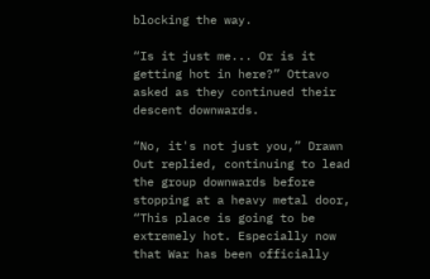blocking the way.

“Is it just me... Or is it getting hot in here?” Ottavo asked as they continued their descent downwards.

“No, it's not just you,” Drawn Out replied, continuing to lead the group downwards before stopping at a heavy metal door, “This place is going to be extremely hot. Especially now that War has been officially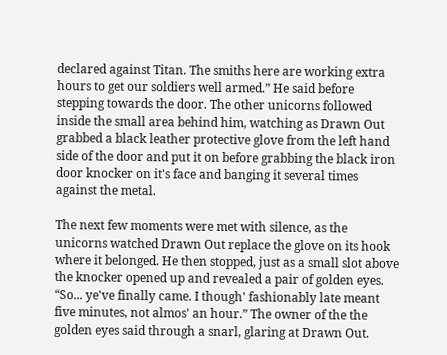declared against Titan. The smiths here are working extra hours to get our soldiers well armed.” He said before stepping towards the door. The other unicorns followed inside the small area behind him, watching as Drawn Out grabbed a black leather protective glove from the left hand side of the door and put it on before grabbing the black iron door knocker on it's face and banging it several times against the metal.

The next few moments were met with silence, as the unicorns watched Drawn Out replace the glove on its hook where it belonged. He then stopped, just as a small slot above the knocker opened up and revealed a pair of golden eyes. “So... ye've finally came. I though' fashionably late meant five minutes, not almos' an hour.” The owner of the the golden eyes said through a snarl, glaring at Drawn Out.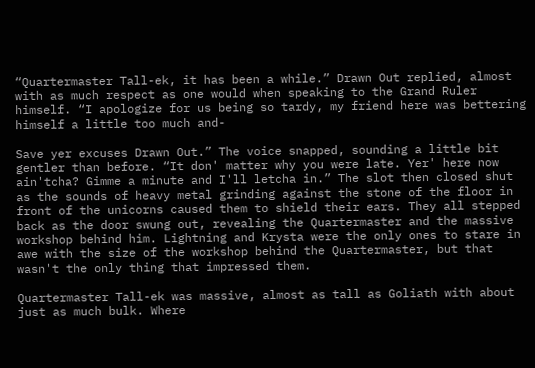“Quartermaster Tall-ek, it has been a while.” Drawn Out replied, almost with as much respect as one would when speaking to the Grand Ruler himself. “I apologize for us being so tardy, my friend here was bettering himself a little too much and-

Save yer excuses Drawn Out.” The voice snapped, sounding a little bit gentler than before. “It don' matter why you were late. Yer' here now ain'tcha? Gimme a minute and I'll letcha in.” The slot then closed shut as the sounds of heavy metal grinding against the stone of the floor in front of the unicorns caused them to shield their ears. They all stepped back as the door swung out, revealing the Quartermaster and the massive workshop behind him. Lightning and Krysta were the only ones to stare in awe with the size of the workshop behind the Quartermaster, but that wasn't the only thing that impressed them.

Quartermaster Tall-ek was massive, almost as tall as Goliath with about just as much bulk. Where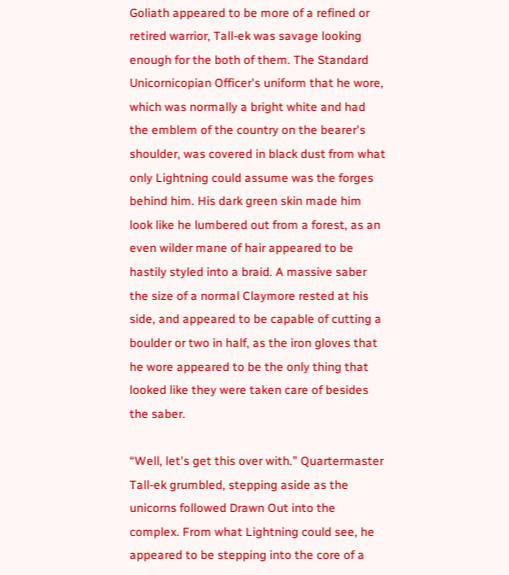Goliath appeared to be more of a refined or retired warrior, Tall-ek was savage looking enough for the both of them. The Standard Unicornicopian Officer's uniform that he wore, which was normally a bright white and had the emblem of the country on the bearer's shoulder, was covered in black dust from what only Lightning could assume was the forges behind him. His dark green skin made him look like he lumbered out from a forest, as an even wilder mane of hair appeared to be hastily styled into a braid. A massive saber the size of a normal Claymore rested at his side, and appeared to be capable of cutting a boulder or two in half, as the iron gloves that he wore appeared to be the only thing that looked like they were taken care of besides the saber.

“Well, let's get this over with.” Quartermaster Tall-ek grumbled, stepping aside as the unicorns followed Drawn Out into the complex. From what Lightning could see, he appeared to be stepping into the core of a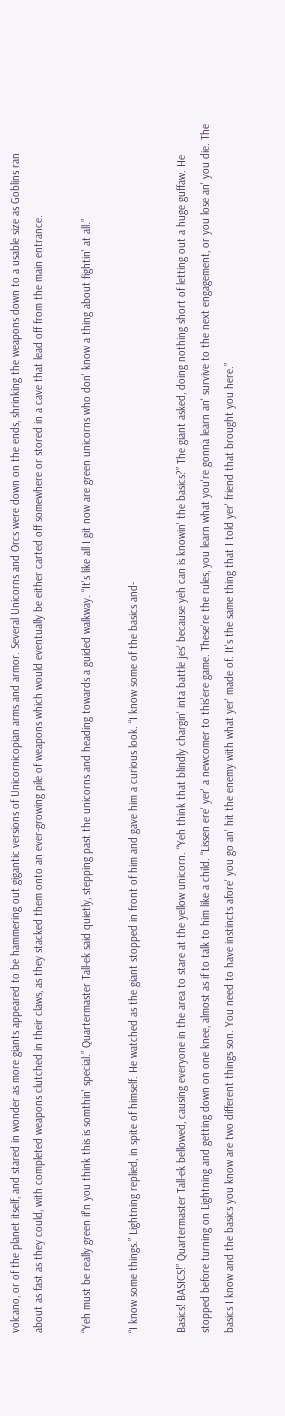volcano, or of the planet itself, and stared in wonder as more giants appeared to be hammering out gigantic versions of Unicornicopian arms and armor. Several Unicorns and Orcs were down on the ends, shrinking the weapons down to a usable size as Goblins ran about as fast as they could, with completed weapons clutched in their claws, as they stacked them onto an ever-growing pile of weapons which would eventually be either carted off somewhere or stored in a cave that lead off from the main entrance.

“Yeh must be really green if'n you think this is somthin' special.” Quartermaster Tall-ek said quietly, stepping past the unicorns and heading towards a guided walkway. “It's like all I git now are green unicorns who don' know a thing about fightin' at all.”

“I know some things.” Lightning replied, in spite of himself. He watched as the giant stopped in front of him and gave him a curious look. “I know some of the basics and-

Basics! BASICS!” Quartermaster Tall-ek bellowed, causing everyone in the area to stare at the yellow unicorn. “Yeh think that blindly chargin' inta battle jes' because yeh can is knowin' the basics?” The giant asked, doing nothing short of letting out a huge guffaw. He stopped before turning on Lightning and getting down on one knee, almost as if to talk to him like a child. “Lissen ere' yer' a newcomer to this'ere game. These're the rules, you learn what you're gonna learn an' survive to the next engagement, or you lose an' you die. The basics I know and the basics you know are two different things son. You need to have instincts afore' you go an' hit the enemy with what yer' made of. It's the same thing that I told yer' friend that brought you here.”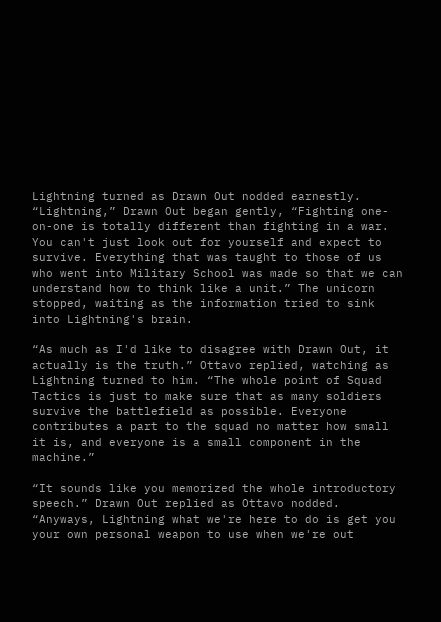Lightning turned as Drawn Out nodded earnestly. “Lightning,” Drawn Out began gently, “Fighting one-on-one is totally different than fighting in a war. You can't just look out for yourself and expect to survive. Everything that was taught to those of us who went into Military School was made so that we can understand how to think like a unit.” The unicorn stopped, waiting as the information tried to sink into Lightning's brain.

“As much as I'd like to disagree with Drawn Out, it actually is the truth.” Ottavo replied, watching as Lightning turned to him. “The whole point of Squad Tactics is just to make sure that as many soldiers survive the battlefield as possible. Everyone contributes a part to the squad no matter how small it is, and everyone is a small component in the machine.”

“It sounds like you memorized the whole introductory speech.” Drawn Out replied as Ottavo nodded. “Anyways, Lightning what we're here to do is get you your own personal weapon to use when we're out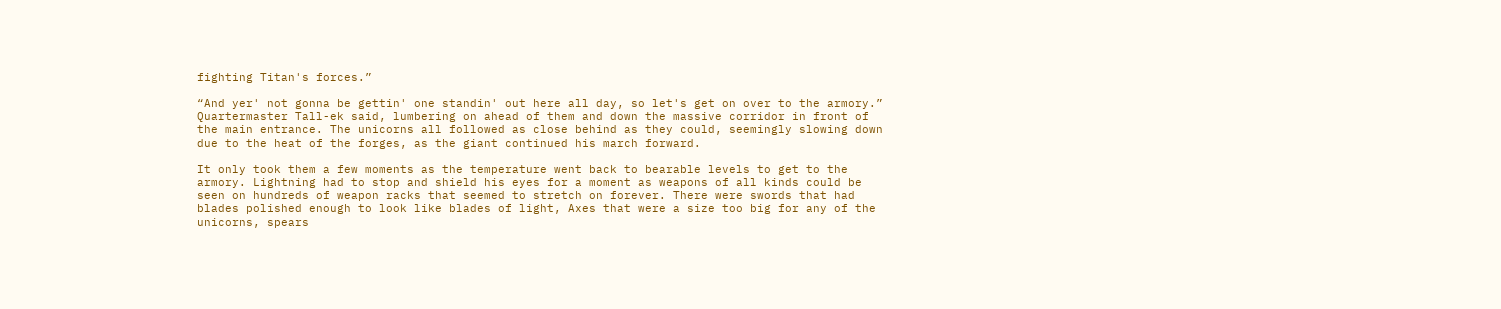fighting Titan's forces.”

“And yer' not gonna be gettin' one standin' out here all day, so let's get on over to the armory.” Quartermaster Tall-ek said, lumbering on ahead of them and down the massive corridor in front of the main entrance. The unicorns all followed as close behind as they could, seemingly slowing down due to the heat of the forges, as the giant continued his march forward.

It only took them a few moments as the temperature went back to bearable levels to get to the armory. Lightning had to stop and shield his eyes for a moment as weapons of all kinds could be seen on hundreds of weapon racks that seemed to stretch on forever. There were swords that had blades polished enough to look like blades of light, Axes that were a size too big for any of the unicorns, spears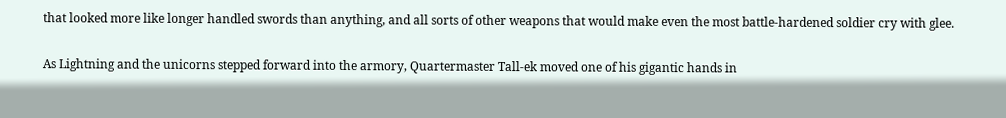that looked more like longer handled swords than anything, and all sorts of other weapons that would make even the most battle-hardened soldier cry with glee.

As Lightning and the unicorns stepped forward into the armory, Quartermaster Tall-ek moved one of his gigantic hands in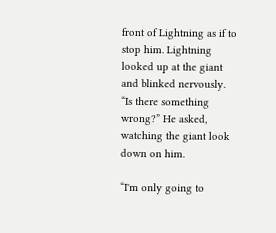front of Lightning as if to stop him. Lightning looked up at the giant and blinked nervously. “Is there something wrong?” He asked, watching the giant look down on him.

“I'm only going to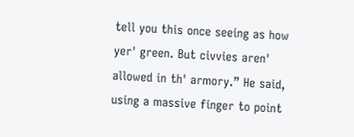tell you this once seeing as how yer' green. But civvies aren' allowed in th' armory.” He said, using a massive finger to point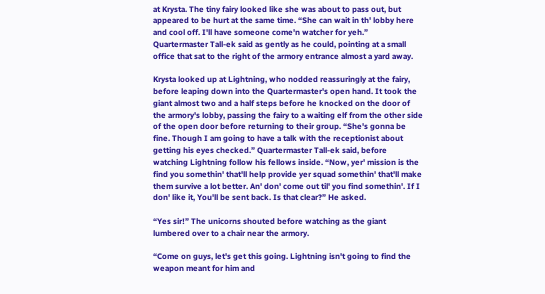at Krysta. The tiny fairy looked like she was about to pass out, but appeared to be hurt at the same time. “She can wait in th' lobby here and cool off. I'll have someone come'n watcher for yeh.” Quartermaster Tall-ek said as gently as he could, pointing at a small office that sat to the right of the armory entrance almost a yard away.

Krysta looked up at Lightning, who nodded reassuringly at the fairy, before leaping down into the Quartermaster's open hand. It took the giant almost two and a half steps before he knocked on the door of the armory's lobby, passing the fairy to a waiting elf from the other side of the open door before returning to their group. “She's gonna be fine. Though I am going to have a talk with the receptionist about getting his eyes checked.” Quartermaster Tall-ek said, before watching Lightning follow his fellows inside. “Now, yer' mission is the find you somethin' that'll help provide yer squad somethin' that'll make them survive a lot better. An' don' come out til' you find somethin'. If I don' like it, You'll be sent back. Is that clear?” He asked.

“Yes sir!” The unicorns shouted before watching as the giant lumbered over to a chair near the armory.

“Come on guys, let's get this going. Lightning isn't going to find the weapon meant for him and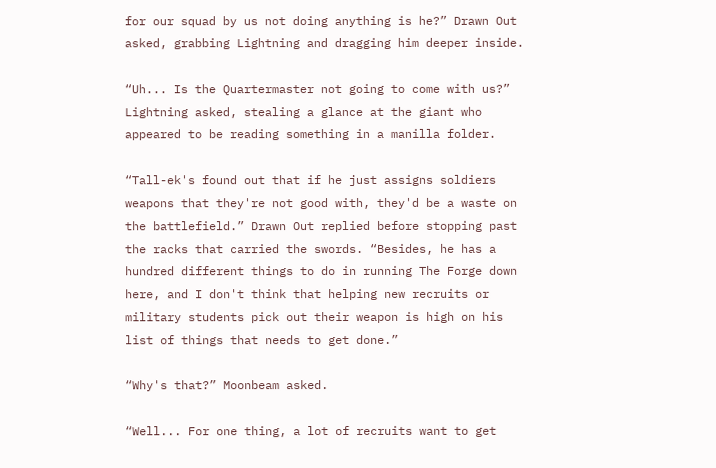for our squad by us not doing anything is he?” Drawn Out asked, grabbing Lightning and dragging him deeper inside.

“Uh... Is the Quartermaster not going to come with us?” Lightning asked, stealing a glance at the giant who appeared to be reading something in a manilla folder.

“Tall-ek's found out that if he just assigns soldiers weapons that they're not good with, they'd be a waste on the battlefield.” Drawn Out replied before stopping past the racks that carried the swords. “Besides, he has a hundred different things to do in running The Forge down here, and I don't think that helping new recruits or military students pick out their weapon is high on his list of things that needs to get done.”

“Why's that?” Moonbeam asked.

“Well... For one thing, a lot of recruits want to get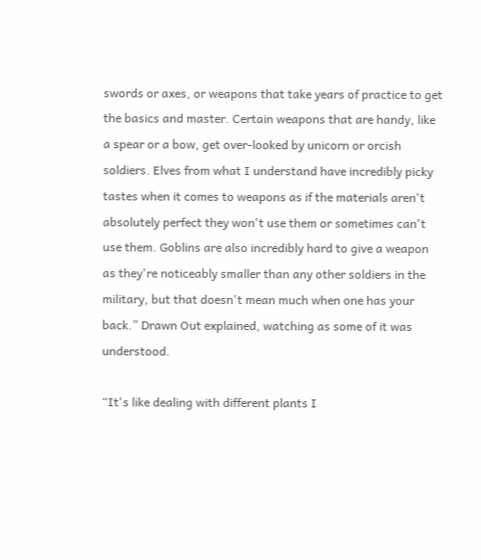swords or axes, or weapons that take years of practice to get the basics and master. Certain weapons that are handy, like a spear or a bow, get over-looked by unicorn or orcish soldiers. Elves from what I understand have incredibly picky tastes when it comes to weapons as if the materials aren't absolutely perfect they won't use them or sometimes can't use them. Goblins are also incredibly hard to give a weapon as they're noticeably smaller than any other soldiers in the military, but that doesn't mean much when one has your back.” Drawn Out explained, watching as some of it was understood.

“It's like dealing with different plants I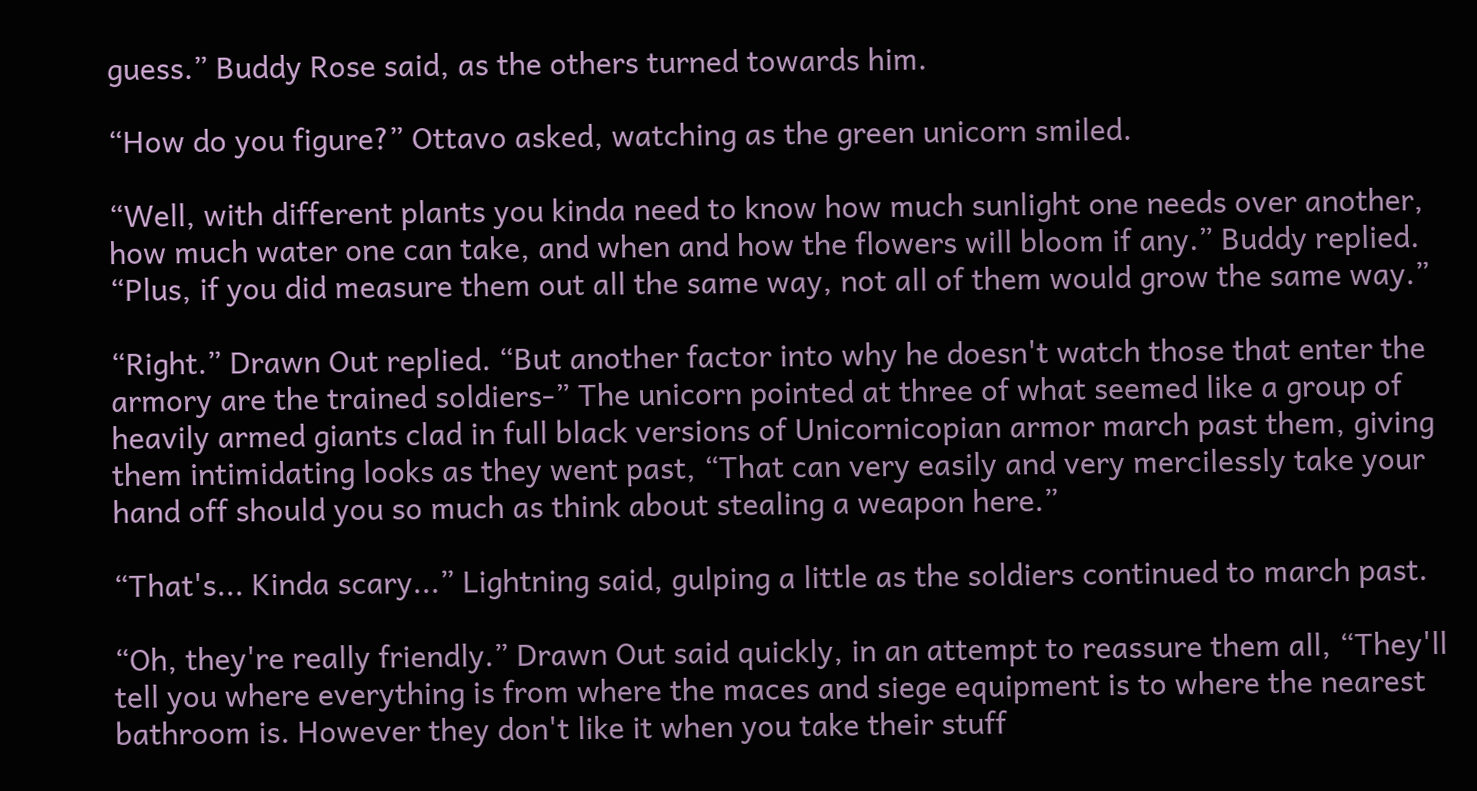guess.” Buddy Rose said, as the others turned towards him.

“How do you figure?” Ottavo asked, watching as the green unicorn smiled.

“Well, with different plants you kinda need to know how much sunlight one needs over another, how much water one can take, and when and how the flowers will bloom if any.” Buddy replied. “Plus, if you did measure them out all the same way, not all of them would grow the same way.”

“Right.” Drawn Out replied. “But another factor into why he doesn't watch those that enter the armory are the trained soldiers-” The unicorn pointed at three of what seemed like a group of heavily armed giants clad in full black versions of Unicornicopian armor march past them, giving them intimidating looks as they went past, “That can very easily and very mercilessly take your hand off should you so much as think about stealing a weapon here.”

“That's... Kinda scary...” Lightning said, gulping a little as the soldiers continued to march past.

“Oh, they're really friendly.” Drawn Out said quickly, in an attempt to reassure them all, “They'll tell you where everything is from where the maces and siege equipment is to where the nearest bathroom is. However they don't like it when you take their stuff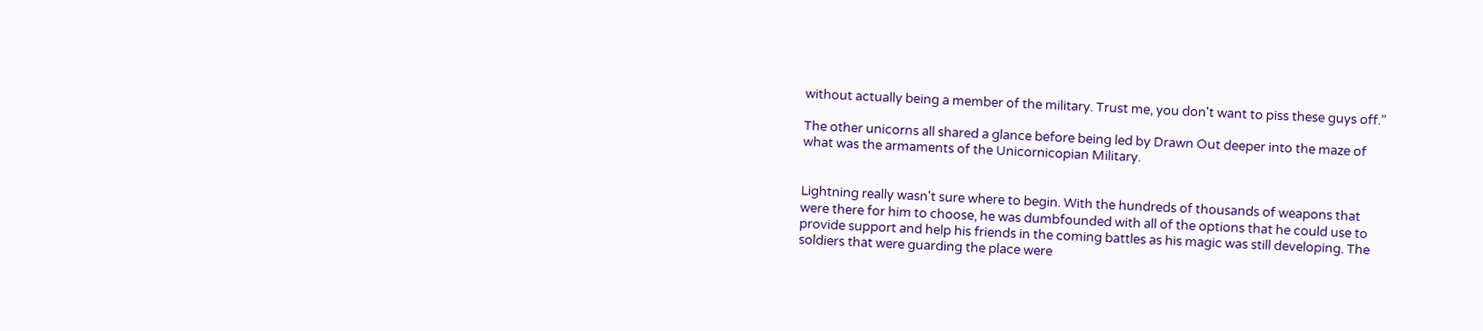without actually being a member of the military. Trust me, you don't want to piss these guys off.”

The other unicorns all shared a glance before being led by Drawn Out deeper into the maze of what was the armaments of the Unicornicopian Military.


Lightning really wasn't sure where to begin. With the hundreds of thousands of weapons that were there for him to choose, he was dumbfounded with all of the options that he could use to provide support and help his friends in the coming battles as his magic was still developing. The soldiers that were guarding the place were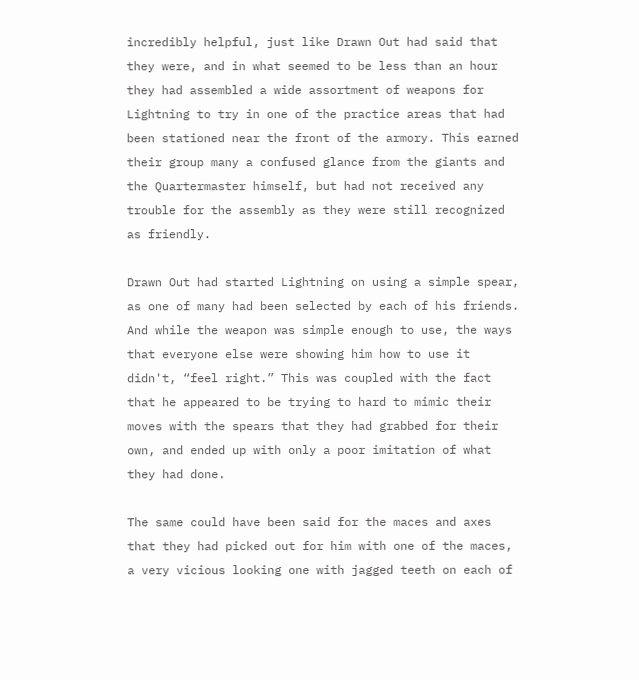incredibly helpful, just like Drawn Out had said that they were, and in what seemed to be less than an hour they had assembled a wide assortment of weapons for Lightning to try in one of the practice areas that had been stationed near the front of the armory. This earned their group many a confused glance from the giants and the Quartermaster himself, but had not received any trouble for the assembly as they were still recognized as friendly.

Drawn Out had started Lightning on using a simple spear, as one of many had been selected by each of his friends. And while the weapon was simple enough to use, the ways that everyone else were showing him how to use it didn't, “feel right.” This was coupled with the fact that he appeared to be trying to hard to mimic their moves with the spears that they had grabbed for their own, and ended up with only a poor imitation of what they had done.

The same could have been said for the maces and axes that they had picked out for him with one of the maces, a very vicious looking one with jagged teeth on each of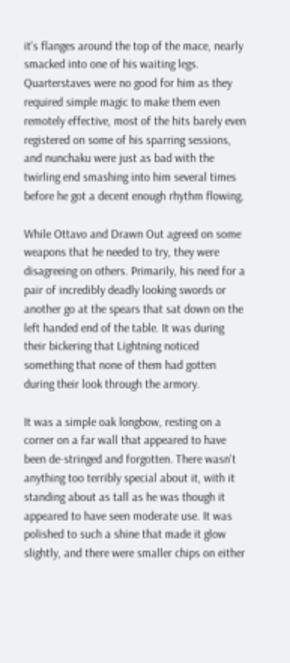it's flanges around the top of the mace, nearly smacked into one of his waiting legs. Quarterstaves were no good for him as they required simple magic to make them even remotely effective, most of the hits barely even registered on some of his sparring sessions, and nunchaku were just as bad with the twirling end smashing into him several times before he got a decent enough rhythm flowing.

While Ottavo and Drawn Out agreed on some weapons that he needed to try, they were disagreeing on others. Primarily, his need for a pair of incredibly deadly looking swords or another go at the spears that sat down on the left handed end of the table. It was during their bickering that Lightning noticed something that none of them had gotten during their look through the armory.

It was a simple oak longbow, resting on a corner on a far wall that appeared to have been de-stringed and forgotten. There wasn't anything too terribly special about it, with it standing about as tall as he was though it appeared to have seen moderate use. It was polished to such a shine that made it glow slightly, and there were smaller chips on either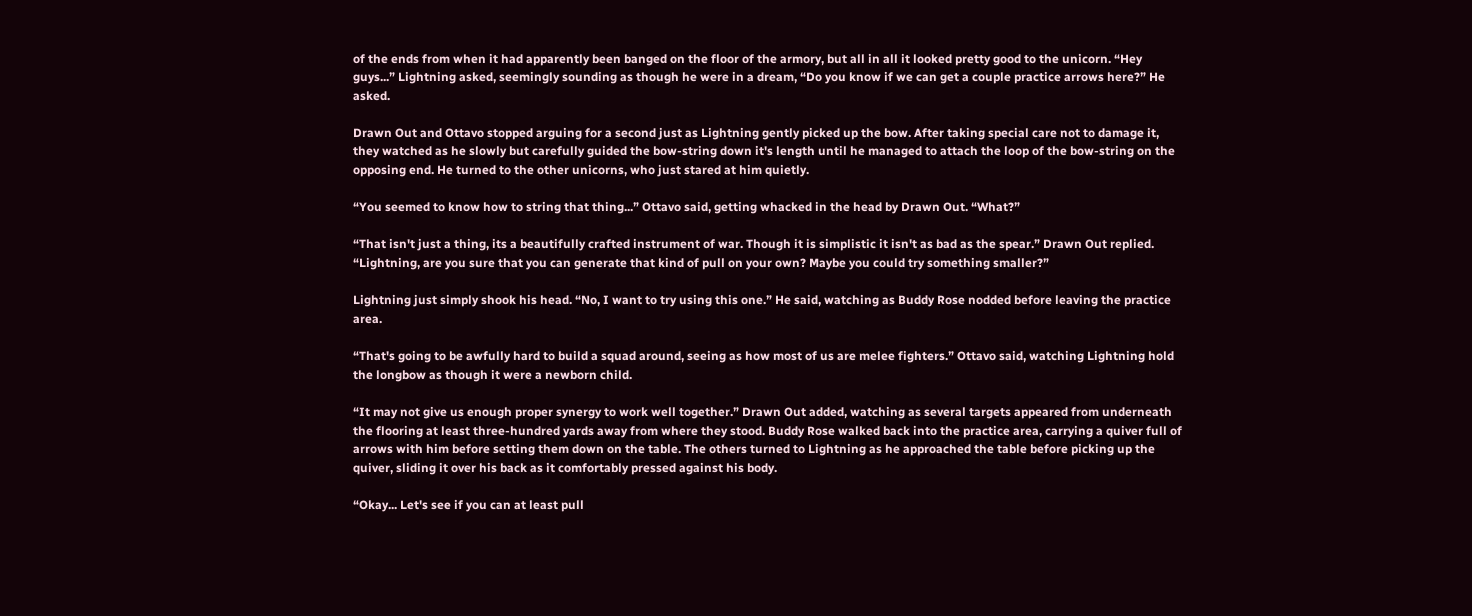of the ends from when it had apparently been banged on the floor of the armory, but all in all it looked pretty good to the unicorn. “Hey guys...” Lightning asked, seemingly sounding as though he were in a dream, “Do you know if we can get a couple practice arrows here?” He asked.

Drawn Out and Ottavo stopped arguing for a second just as Lightning gently picked up the bow. After taking special care not to damage it, they watched as he slowly but carefully guided the bow-string down it's length until he managed to attach the loop of the bow-string on the opposing end. He turned to the other unicorns, who just stared at him quietly.

“You seemed to know how to string that thing...” Ottavo said, getting whacked in the head by Drawn Out. “What?”

“That isn't just a thing, its a beautifully crafted instrument of war. Though it is simplistic it isn't as bad as the spear.” Drawn Out replied. “Lightning, are you sure that you can generate that kind of pull on your own? Maybe you could try something smaller?”

Lightning just simply shook his head. “No, I want to try using this one.” He said, watching as Buddy Rose nodded before leaving the practice area.

“That's going to be awfully hard to build a squad around, seeing as how most of us are melee fighters.” Ottavo said, watching Lightning hold the longbow as though it were a newborn child.

“It may not give us enough proper synergy to work well together.” Drawn Out added, watching as several targets appeared from underneath the flooring at least three-hundred yards away from where they stood. Buddy Rose walked back into the practice area, carrying a quiver full of arrows with him before setting them down on the table. The others turned to Lightning as he approached the table before picking up the quiver, sliding it over his back as it comfortably pressed against his body.

“Okay... Let's see if you can at least pull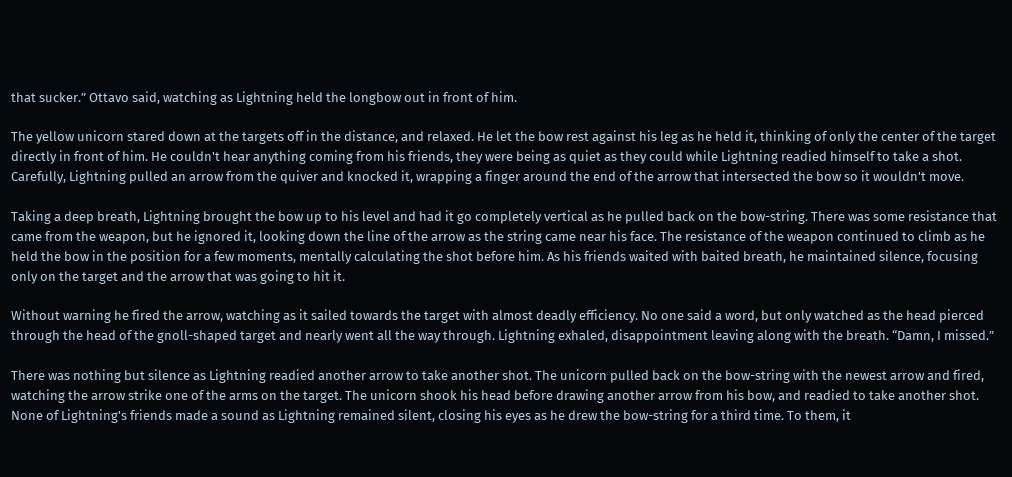that sucker.” Ottavo said, watching as Lightning held the longbow out in front of him.

The yellow unicorn stared down at the targets off in the distance, and relaxed. He let the bow rest against his leg as he held it, thinking of only the center of the target directly in front of him. He couldn't hear anything coming from his friends, they were being as quiet as they could while Lightning readied himself to take a shot. Carefully, Lightning pulled an arrow from the quiver and knocked it, wrapping a finger around the end of the arrow that intersected the bow so it wouldn't move.

Taking a deep breath, Lightning brought the bow up to his level and had it go completely vertical as he pulled back on the bow-string. There was some resistance that came from the weapon, but he ignored it, looking down the line of the arrow as the string came near his face. The resistance of the weapon continued to climb as he held the bow in the position for a few moments, mentally calculating the shot before him. As his friends waited with baited breath, he maintained silence, focusing only on the target and the arrow that was going to hit it.

Without warning he fired the arrow, watching as it sailed towards the target with almost deadly efficiency. No one said a word, but only watched as the head pierced through the head of the gnoll-shaped target and nearly went all the way through. Lightning exhaled, disappointment leaving along with the breath. “Damn, I missed.”

There was nothing but silence as Lightning readied another arrow to take another shot. The unicorn pulled back on the bow-string with the newest arrow and fired, watching the arrow strike one of the arms on the target. The unicorn shook his head before drawing another arrow from his bow, and readied to take another shot. None of Lightning's friends made a sound as Lightning remained silent, closing his eyes as he drew the bow-string for a third time. To them, it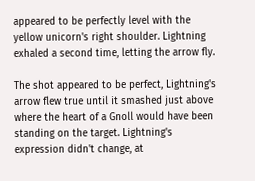appeared to be perfectly level with the yellow unicorn's right shoulder. Lightning exhaled a second time, letting the arrow fly.

The shot appeared to be perfect, Lightning's arrow flew true until it smashed just above where the heart of a Gnoll would have been standing on the target. Lightning's expression didn't change, at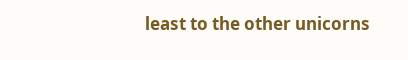least to the other unicorns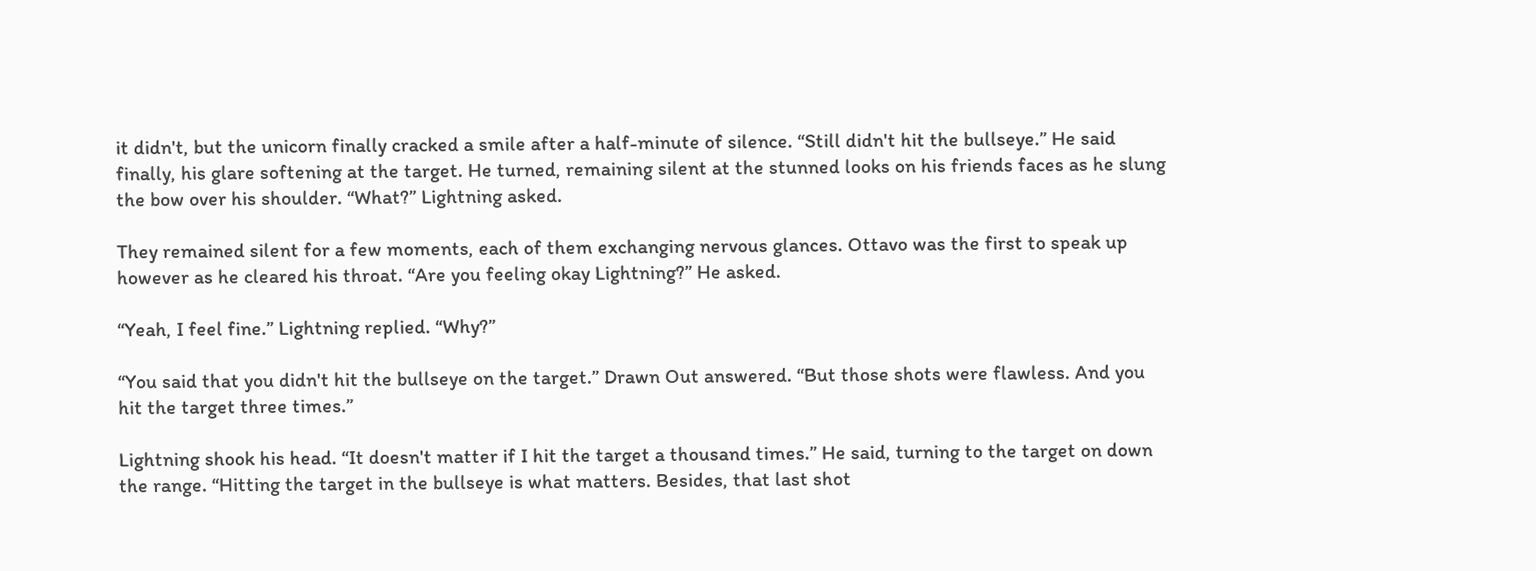it didn't, but the unicorn finally cracked a smile after a half-minute of silence. “Still didn't hit the bullseye.” He said finally, his glare softening at the target. He turned, remaining silent at the stunned looks on his friends faces as he slung the bow over his shoulder. “What?” Lightning asked.

They remained silent for a few moments, each of them exchanging nervous glances. Ottavo was the first to speak up however as he cleared his throat. “Are you feeling okay Lightning?” He asked.

“Yeah, I feel fine.” Lightning replied. “Why?”

“You said that you didn't hit the bullseye on the target.” Drawn Out answered. “But those shots were flawless. And you hit the target three times.”

Lightning shook his head. “It doesn't matter if I hit the target a thousand times.” He said, turning to the target on down the range. “Hitting the target in the bullseye is what matters. Besides, that last shot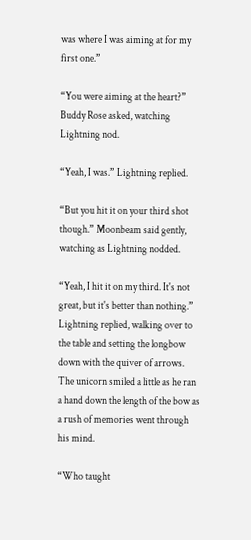was where I was aiming at for my first one.”

“You were aiming at the heart?” Buddy Rose asked, watching Lightning nod.

“Yeah, I was.” Lightning replied.

“But you hit it on your third shot though.” Moonbeam said gently, watching as Lightning nodded.

“Yeah, I hit it on my third. It's not great, but it's better than nothing.” Lightning replied, walking over to the table and setting the longbow down with the quiver of arrows. The unicorn smiled a little as he ran a hand down the length of the bow as a rush of memories went through his mind.

“Who taught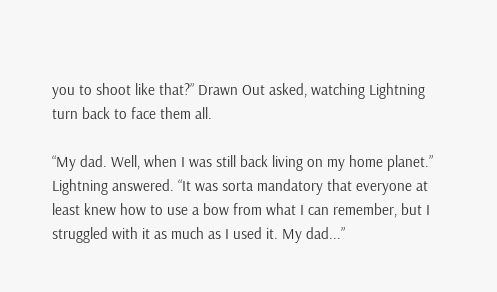you to shoot like that?” Drawn Out asked, watching Lightning turn back to face them all.

“My dad. Well, when I was still back living on my home planet.” Lightning answered. “It was sorta mandatory that everyone at least knew how to use a bow from what I can remember, but I struggled with it as much as I used it. My dad...”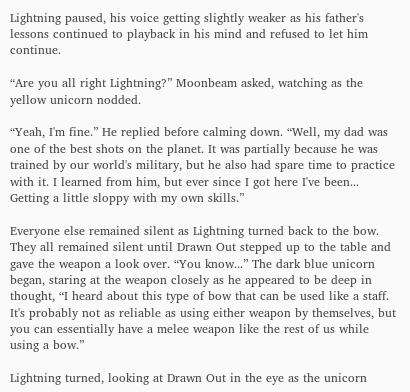Lightning paused, his voice getting slightly weaker as his father's lessons continued to playback in his mind and refused to let him continue.

“Are you all right Lightning?” Moonbeam asked, watching as the yellow unicorn nodded.

“Yeah, I'm fine.” He replied before calming down. “Well, my dad was one of the best shots on the planet. It was partially because he was trained by our world's military, but he also had spare time to practice with it. I learned from him, but ever since I got here I've been... Getting a little sloppy with my own skills.”

Everyone else remained silent as Lightning turned back to the bow. They all remained silent until Drawn Out stepped up to the table and gave the weapon a look over. “You know...” The dark blue unicorn began, staring at the weapon closely as he appeared to be deep in thought, “I heard about this type of bow that can be used like a staff. It's probably not as reliable as using either weapon by themselves, but you can essentially have a melee weapon like the rest of us while using a bow.”

Lightning turned, looking at Drawn Out in the eye as the unicorn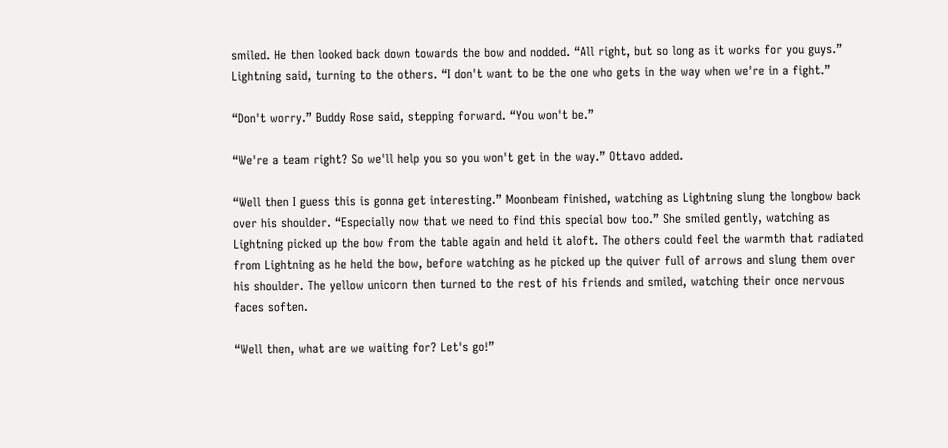smiled. He then looked back down towards the bow and nodded. “All right, but so long as it works for you guys.” Lightning said, turning to the others. “I don't want to be the one who gets in the way when we're in a fight.”

“Don't worry.” Buddy Rose said, stepping forward. “You won't be.”

“We're a team right? So we'll help you so you won't get in the way.” Ottavo added.

“Well then I guess this is gonna get interesting.” Moonbeam finished, watching as Lightning slung the longbow back over his shoulder. “Especially now that we need to find this special bow too.” She smiled gently, watching as Lightning picked up the bow from the table again and held it aloft. The others could feel the warmth that radiated from Lightning as he held the bow, before watching as he picked up the quiver full of arrows and slung them over his shoulder. The yellow unicorn then turned to the rest of his friends and smiled, watching their once nervous faces soften.

“Well then, what are we waiting for? Let's go!”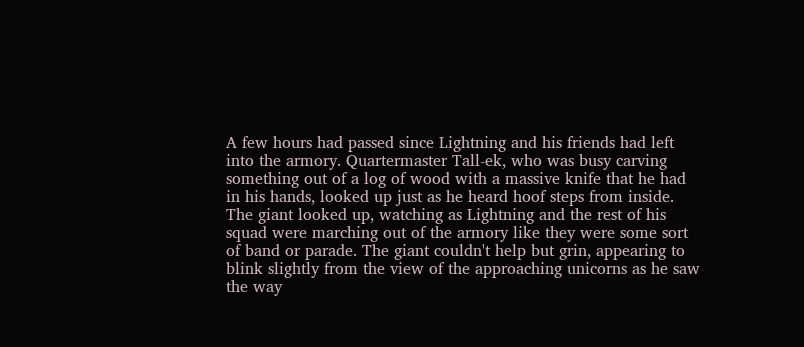A few hours had passed since Lightning and his friends had left into the armory. Quartermaster Tall-ek, who was busy carving something out of a log of wood with a massive knife that he had in his hands, looked up just as he heard hoof steps from inside. The giant looked up, watching as Lightning and the rest of his squad were marching out of the armory like they were some sort of band or parade. The giant couldn't help but grin, appearing to blink slightly from the view of the approaching unicorns as he saw the way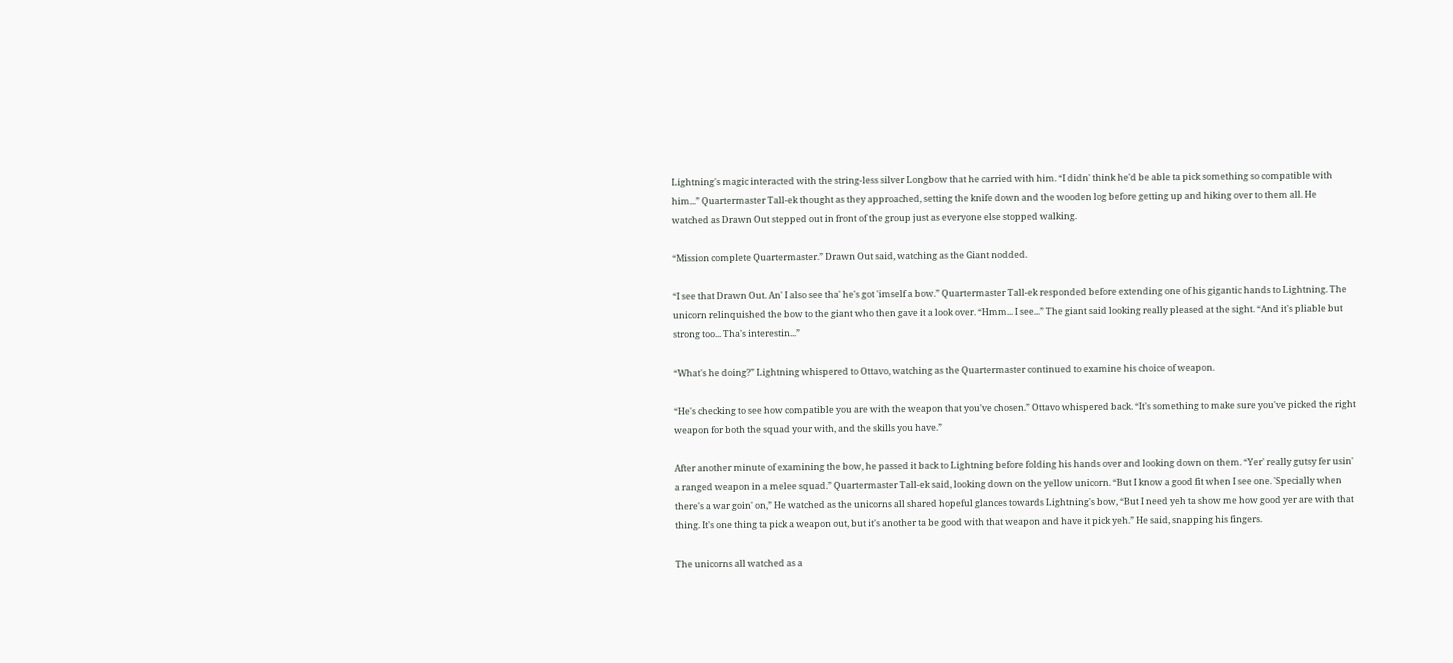Lightning's magic interacted with the string-less silver Longbow that he carried with him. “I didn' think he'd be able ta pick something so compatible with him...” Quartermaster Tall-ek thought as they approached, setting the knife down and the wooden log before getting up and hiking over to them all. He watched as Drawn Out stepped out in front of the group just as everyone else stopped walking.

“Mission complete Quartermaster.” Drawn Out said, watching as the Giant nodded.

“I see that Drawn Out. An' I also see tha' he's got 'imself a bow.” Quartermaster Tall-ek responded before extending one of his gigantic hands to Lightning. The unicorn relinquished the bow to the giant who then gave it a look over. “Hmm... I see...” The giant said looking really pleased at the sight. “And it's pliable but strong too... Tha's interestin...”

“What's he doing?” Lightning whispered to Ottavo, watching as the Quartermaster continued to examine his choice of weapon.

“He's checking to see how compatible you are with the weapon that you've chosen.” Ottavo whispered back. “It's something to make sure you've picked the right weapon for both the squad your with, and the skills you have.”

After another minute of examining the bow, he passed it back to Lightning before folding his hands over and looking down on them. “Yer' really gutsy fer usin' a ranged weapon in a melee squad.” Quartermaster Tall-ek said, looking down on the yellow unicorn. “But I know a good fit when I see one. 'Specially when there's a war goin' on,” He watched as the unicorns all shared hopeful glances towards Lightning's bow, “But I need yeh ta show me how good yer are with that thing. It's one thing ta pick a weapon out, but it's another ta be good with that weapon and have it pick yeh.” He said, snapping his fingers.

The unicorns all watched as a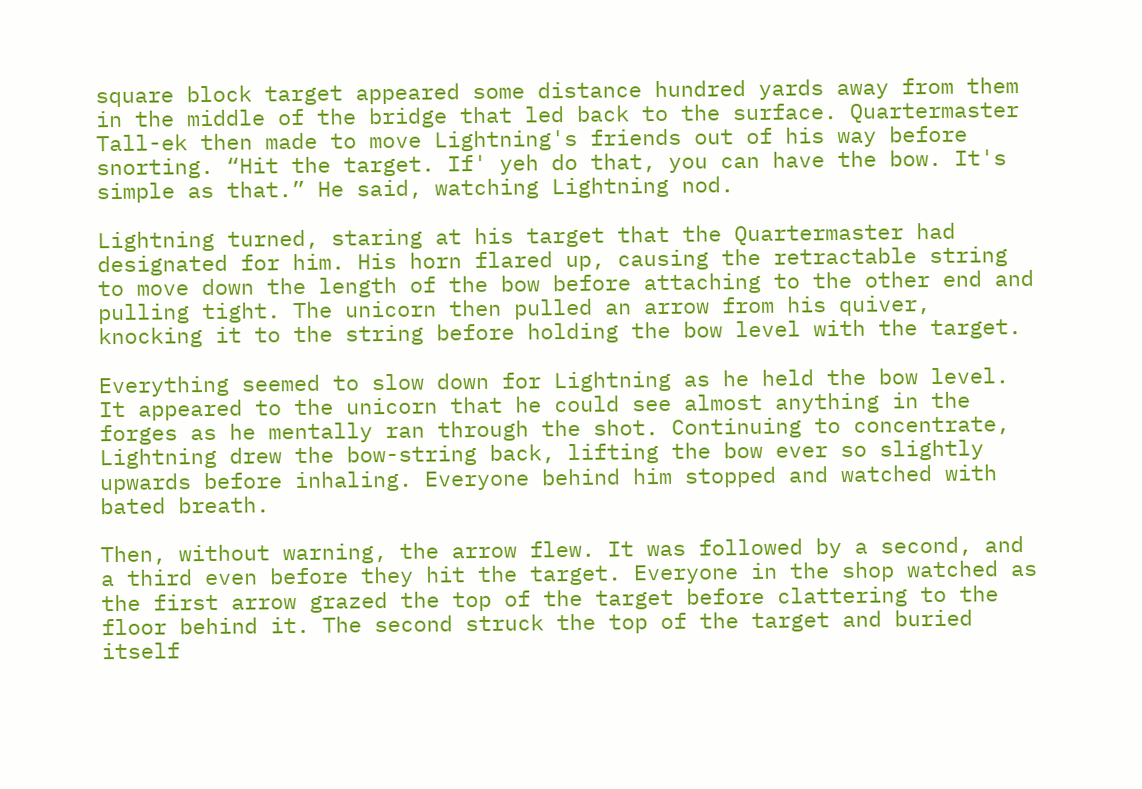square block target appeared some distance hundred yards away from them in the middle of the bridge that led back to the surface. Quartermaster Tall-ek then made to move Lightning's friends out of his way before snorting. “Hit the target. If' yeh do that, you can have the bow. It's simple as that.” He said, watching Lightning nod.

Lightning turned, staring at his target that the Quartermaster had designated for him. His horn flared up, causing the retractable string to move down the length of the bow before attaching to the other end and pulling tight. The unicorn then pulled an arrow from his quiver, knocking it to the string before holding the bow level with the target.

Everything seemed to slow down for Lightning as he held the bow level. It appeared to the unicorn that he could see almost anything in the forges as he mentally ran through the shot. Continuing to concentrate, Lightning drew the bow-string back, lifting the bow ever so slightly upwards before inhaling. Everyone behind him stopped and watched with bated breath.

Then, without warning, the arrow flew. It was followed by a second, and a third even before they hit the target. Everyone in the shop watched as the first arrow grazed the top of the target before clattering to the floor behind it. The second struck the top of the target and buried itself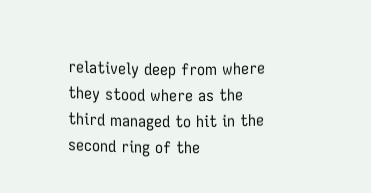relatively deep from where they stood where as the third managed to hit in the second ring of the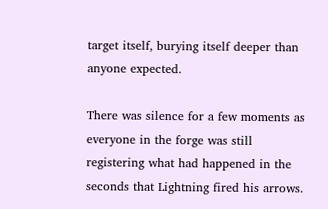target itself, burying itself deeper than anyone expected.

There was silence for a few moments as everyone in the forge was still registering what had happened in the seconds that Lightning fired his arrows.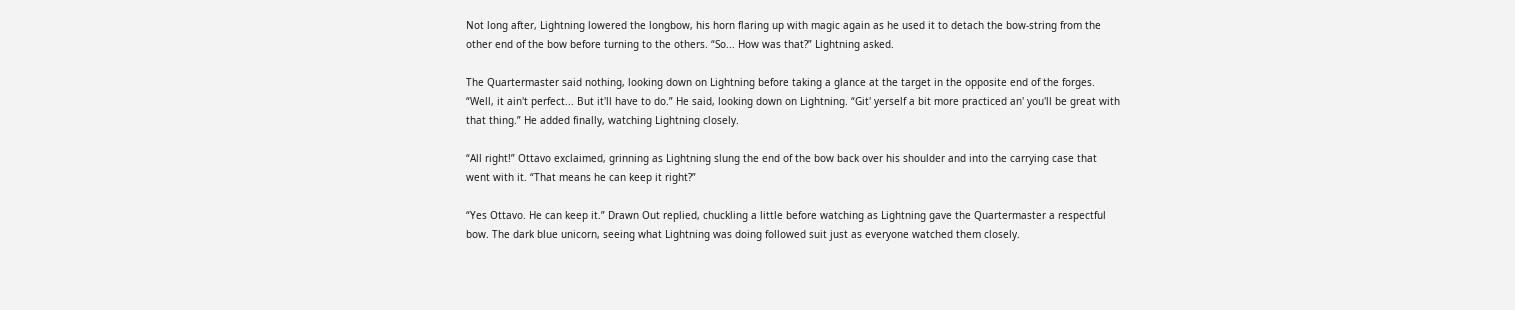Not long after, Lightning lowered the longbow, his horn flaring up with magic again as he used it to detach the bow-string from the other end of the bow before turning to the others. “So... How was that?” Lightning asked.

The Quartermaster said nothing, looking down on Lightning before taking a glance at the target in the opposite end of the forges. “Well, it ain't perfect... But it'll have to do.” He said, looking down on Lightning. “Git' yerself a bit more practiced an' you'll be great with that thing.” He added finally, watching Lightning closely.

“All right!” Ottavo exclaimed, grinning as Lightning slung the end of the bow back over his shoulder and into the carrying case that went with it. “That means he can keep it right?”

“Yes Ottavo. He can keep it.” Drawn Out replied, chuckling a little before watching as Lightning gave the Quartermaster a respectful bow. The dark blue unicorn, seeing what Lightning was doing followed suit just as everyone watched them closely.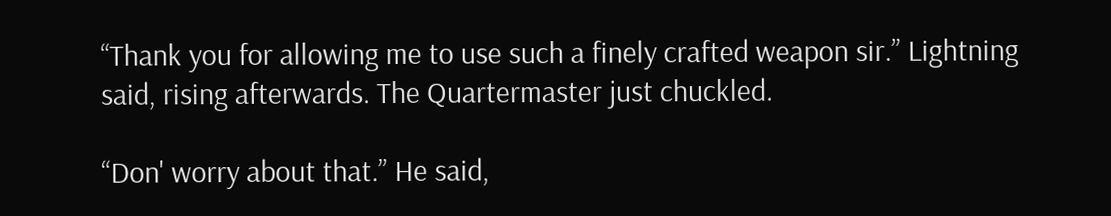“Thank you for allowing me to use such a finely crafted weapon sir.” Lightning said, rising afterwards. The Quartermaster just chuckled.

“Don' worry about that.” He said,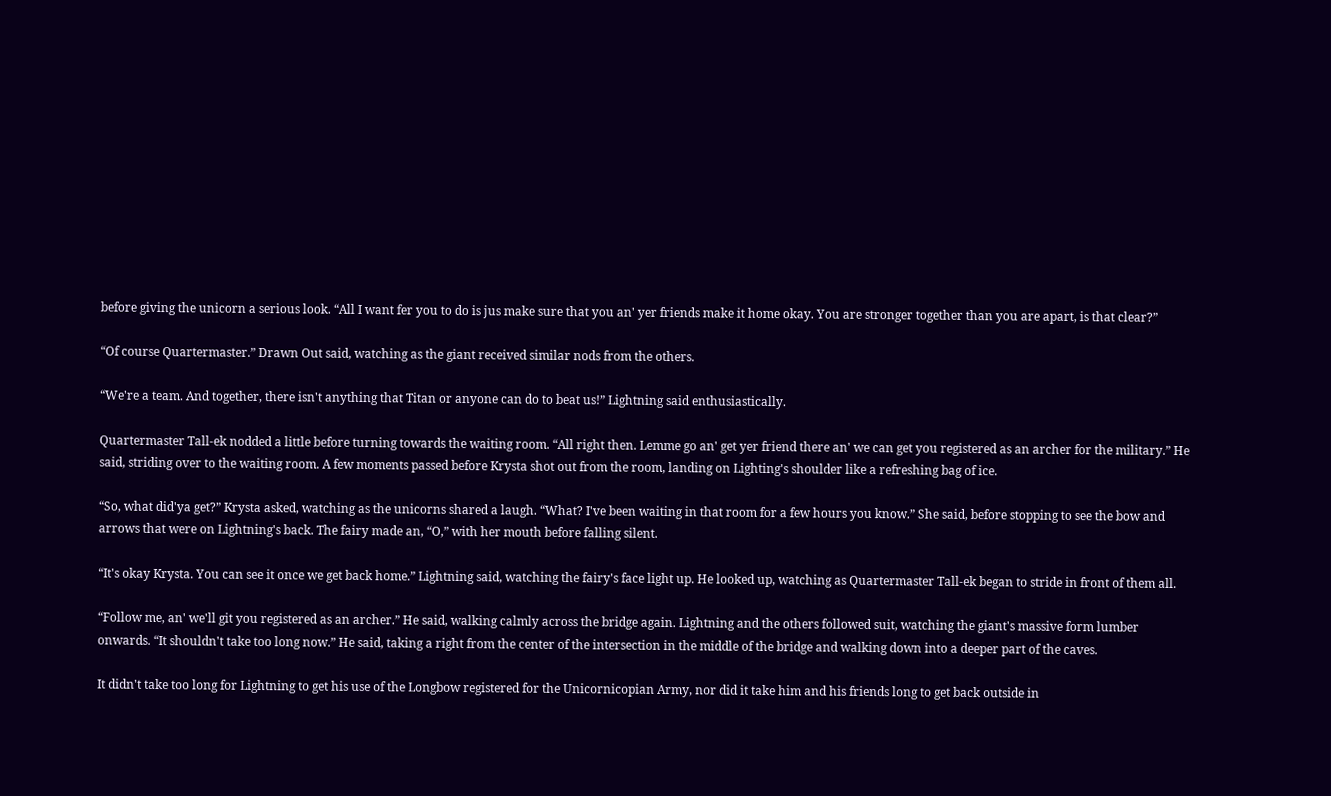before giving the unicorn a serious look. “All I want fer you to do is jus make sure that you an' yer friends make it home okay. You are stronger together than you are apart, is that clear?”

“Of course Quartermaster.” Drawn Out said, watching as the giant received similar nods from the others.

“We're a team. And together, there isn't anything that Titan or anyone can do to beat us!” Lightning said enthusiastically.

Quartermaster Tall-ek nodded a little before turning towards the waiting room. “All right then. Lemme go an' get yer friend there an' we can get you registered as an archer for the military.” He said, striding over to the waiting room. A few moments passed before Krysta shot out from the room, landing on Lighting's shoulder like a refreshing bag of ice.

“So, what did'ya get?” Krysta asked, watching as the unicorns shared a laugh. “What? I've been waiting in that room for a few hours you know.” She said, before stopping to see the bow and arrows that were on Lightning's back. The fairy made an, “O,” with her mouth before falling silent.

“It's okay Krysta. You can see it once we get back home.” Lightning said, watching the fairy's face light up. He looked up, watching as Quartermaster Tall-ek began to stride in front of them all.

“Follow me, an' we'll git you registered as an archer.” He said, walking calmly across the bridge again. Lightning and the others followed suit, watching the giant's massive form lumber onwards. “It shouldn't take too long now.” He said, taking a right from the center of the intersection in the middle of the bridge and walking down into a deeper part of the caves.

It didn't take too long for Lightning to get his use of the Longbow registered for the Unicornicopian Army, nor did it take him and his friends long to get back outside in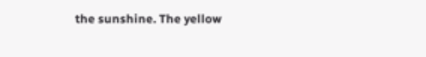the sunshine. The yellow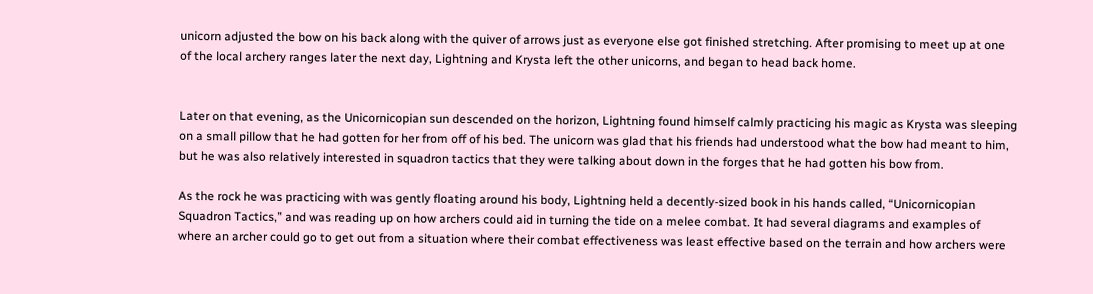unicorn adjusted the bow on his back along with the quiver of arrows just as everyone else got finished stretching. After promising to meet up at one of the local archery ranges later the next day, Lightning and Krysta left the other unicorns, and began to head back home.


Later on that evening, as the Unicornicopian sun descended on the horizon, Lightning found himself calmly practicing his magic as Krysta was sleeping on a small pillow that he had gotten for her from off of his bed. The unicorn was glad that his friends had understood what the bow had meant to him, but he was also relatively interested in squadron tactics that they were talking about down in the forges that he had gotten his bow from.

As the rock he was practicing with was gently floating around his body, Lightning held a decently-sized book in his hands called, “Unicornicopian Squadron Tactics,” and was reading up on how archers could aid in turning the tide on a melee combat. It had several diagrams and examples of where an archer could go to get out from a situation where their combat effectiveness was least effective based on the terrain and how archers were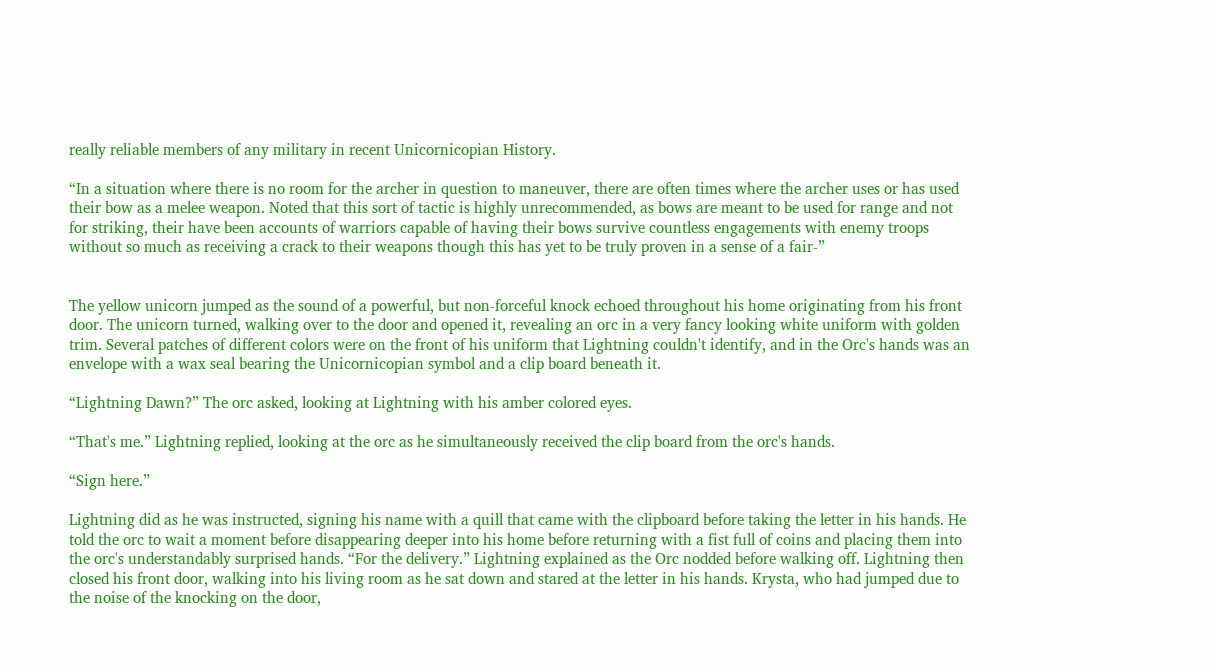really reliable members of any military in recent Unicornicopian History.

“In a situation where there is no room for the archer in question to maneuver, there are often times where the archer uses or has used their bow as a melee weapon. Noted that this sort of tactic is highly unrecommended, as bows are meant to be used for range and not for striking, their have been accounts of warriors capable of having their bows survive countless engagements with enemy troops without so much as receiving a crack to their weapons though this has yet to be truly proven in a sense of a fair-”


The yellow unicorn jumped as the sound of a powerful, but non-forceful knock echoed throughout his home originating from his front door. The unicorn turned, walking over to the door and opened it, revealing an orc in a very fancy looking white uniform with golden trim. Several patches of different colors were on the front of his uniform that Lightning couldn't identify, and in the Orc's hands was an envelope with a wax seal bearing the Unicornicopian symbol and a clip board beneath it.

“Lightning Dawn?” The orc asked, looking at Lightning with his amber colored eyes.

“That's me.” Lightning replied, looking at the orc as he simultaneously received the clip board from the orc's hands.

“Sign here.”

Lightning did as he was instructed, signing his name with a quill that came with the clipboard before taking the letter in his hands. He told the orc to wait a moment before disappearing deeper into his home before returning with a fist full of coins and placing them into the orc's understandably surprised hands. “For the delivery.” Lightning explained as the Orc nodded before walking off. Lightning then closed his front door, walking into his living room as he sat down and stared at the letter in his hands. Krysta, who had jumped due to the noise of the knocking on the door,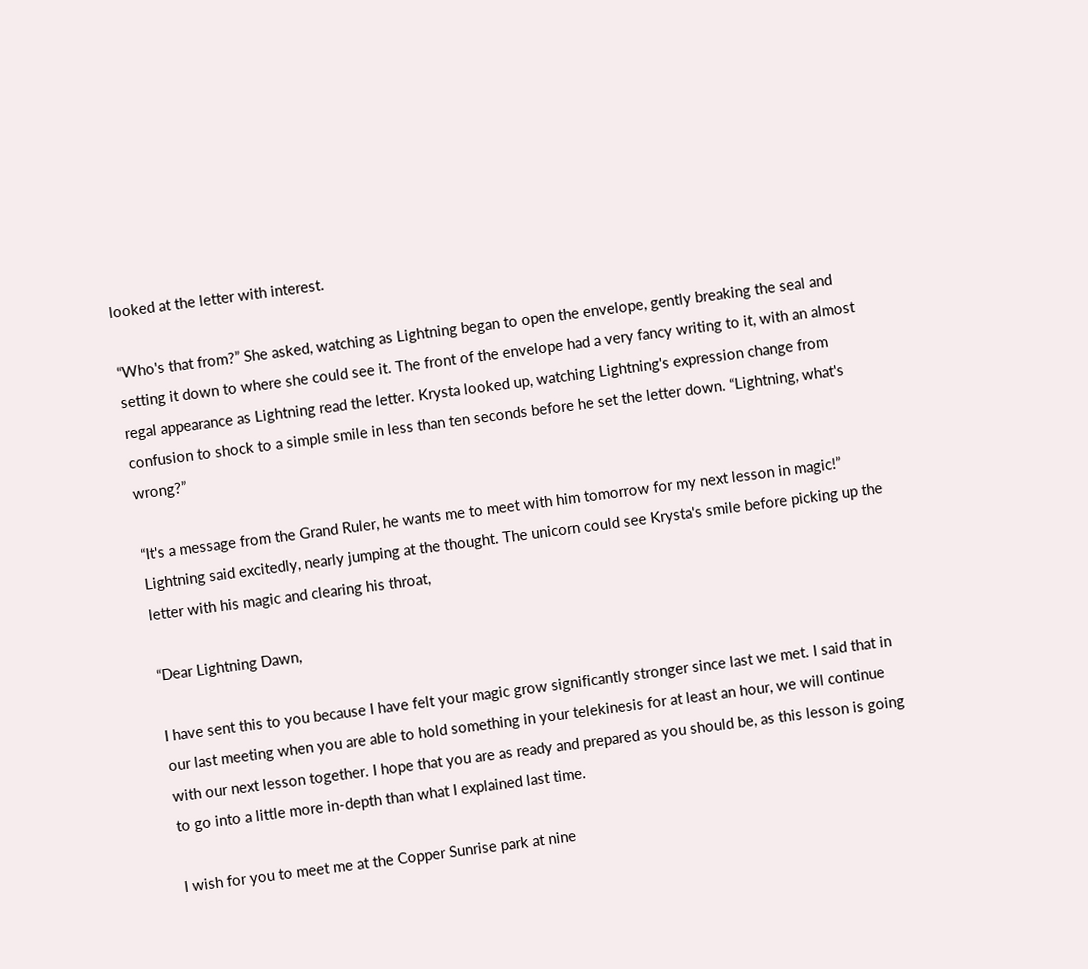looked at the letter with interest.

“Who's that from?” She asked, watching as Lightning began to open the envelope, gently breaking the seal and setting it down to where she could see it. The front of the envelope had a very fancy writing to it, with an almost regal appearance as Lightning read the letter. Krysta looked up, watching Lightning's expression change from confusion to shock to a simple smile in less than ten seconds before he set the letter down. “Lightning, what's wrong?”

“It's a message from the Grand Ruler, he wants me to meet with him tomorrow for my next lesson in magic!” Lightning said excitedly, nearly jumping at the thought. The unicorn could see Krysta's smile before picking up the letter with his magic and clearing his throat,

“Dear Lightning Dawn,

I have sent this to you because I have felt your magic grow significantly stronger since last we met. I said that in our last meeting when you are able to hold something in your telekinesis for at least an hour, we will continue with our next lesson together. I hope that you are as ready and prepared as you should be, as this lesson is going to go into a little more in-depth than what I explained last time.

I wish for you to meet me at the Copper Sunrise park at nine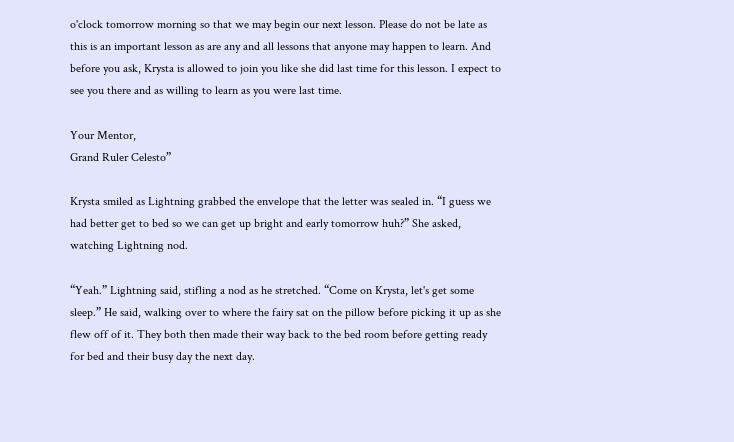o'clock tomorrow morning so that we may begin our next lesson. Please do not be late as this is an important lesson as are any and all lessons that anyone may happen to learn. And before you ask, Krysta is allowed to join you like she did last time for this lesson. I expect to see you there and as willing to learn as you were last time.

Your Mentor,
Grand Ruler Celesto”

Krysta smiled as Lightning grabbed the envelope that the letter was sealed in. “I guess we had better get to bed so we can get up bright and early tomorrow huh?” She asked, watching Lightning nod.

“Yeah.” Lightning said, stifling a nod as he stretched. “Come on Krysta, let's get some sleep.” He said, walking over to where the fairy sat on the pillow before picking it up as she flew off of it. They both then made their way back to the bed room before getting ready for bed and their busy day the next day.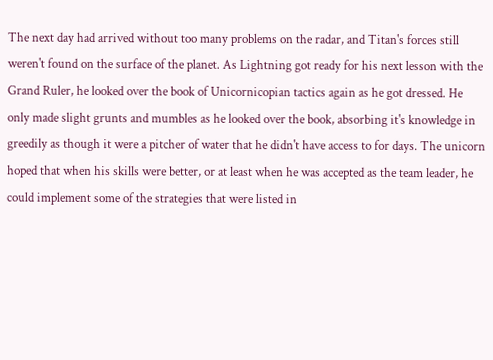The next day had arrived without too many problems on the radar, and Titan's forces still weren't found on the surface of the planet. As Lightning got ready for his next lesson with the Grand Ruler, he looked over the book of Unicornicopian tactics again as he got dressed. He only made slight grunts and mumbles as he looked over the book, absorbing it's knowledge in greedily as though it were a pitcher of water that he didn't have access to for days. The unicorn hoped that when his skills were better, or at least when he was accepted as the team leader, he could implement some of the strategies that were listed in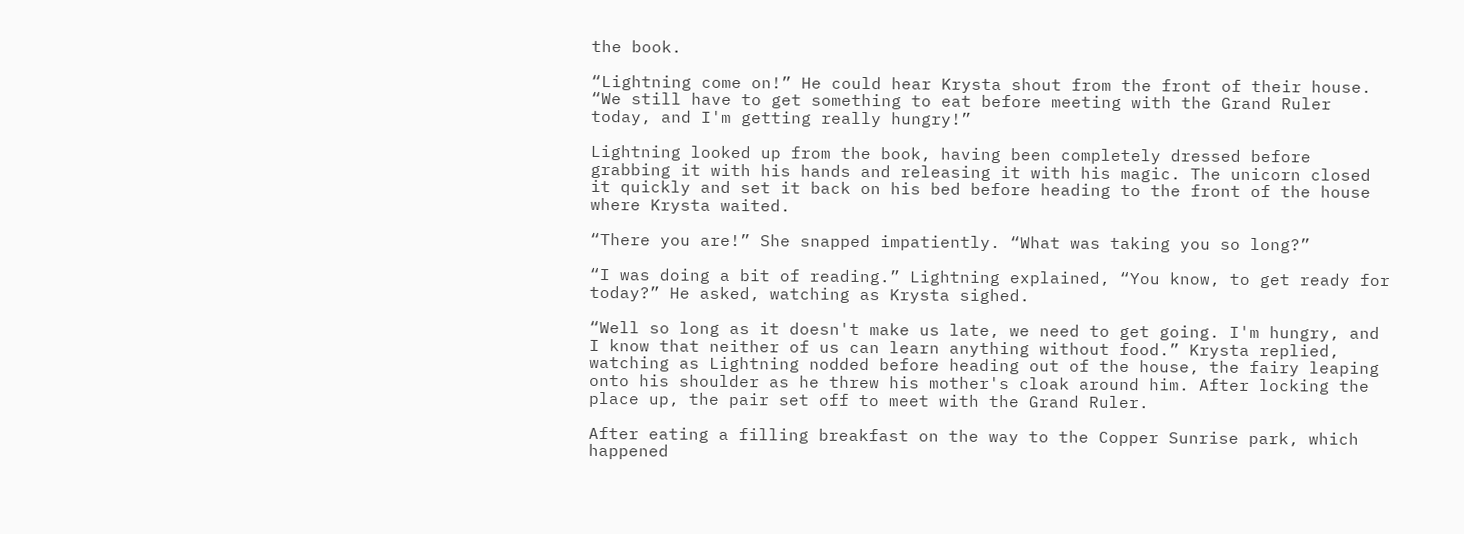the book.

“Lightning come on!” He could hear Krysta shout from the front of their house. “We still have to get something to eat before meeting with the Grand Ruler today, and I'm getting really hungry!”

Lightning looked up from the book, having been completely dressed before grabbing it with his hands and releasing it with his magic. The unicorn closed it quickly and set it back on his bed before heading to the front of the house where Krysta waited.

“There you are!” She snapped impatiently. “What was taking you so long?”

“I was doing a bit of reading.” Lightning explained, “You know, to get ready for today?” He asked, watching as Krysta sighed.

“Well so long as it doesn't make us late, we need to get going. I'm hungry, and I know that neither of us can learn anything without food.” Krysta replied, watching as Lightning nodded before heading out of the house, the fairy leaping onto his shoulder as he threw his mother's cloak around him. After locking the place up, the pair set off to meet with the Grand Ruler.

After eating a filling breakfast on the way to the Copper Sunrise park, which happened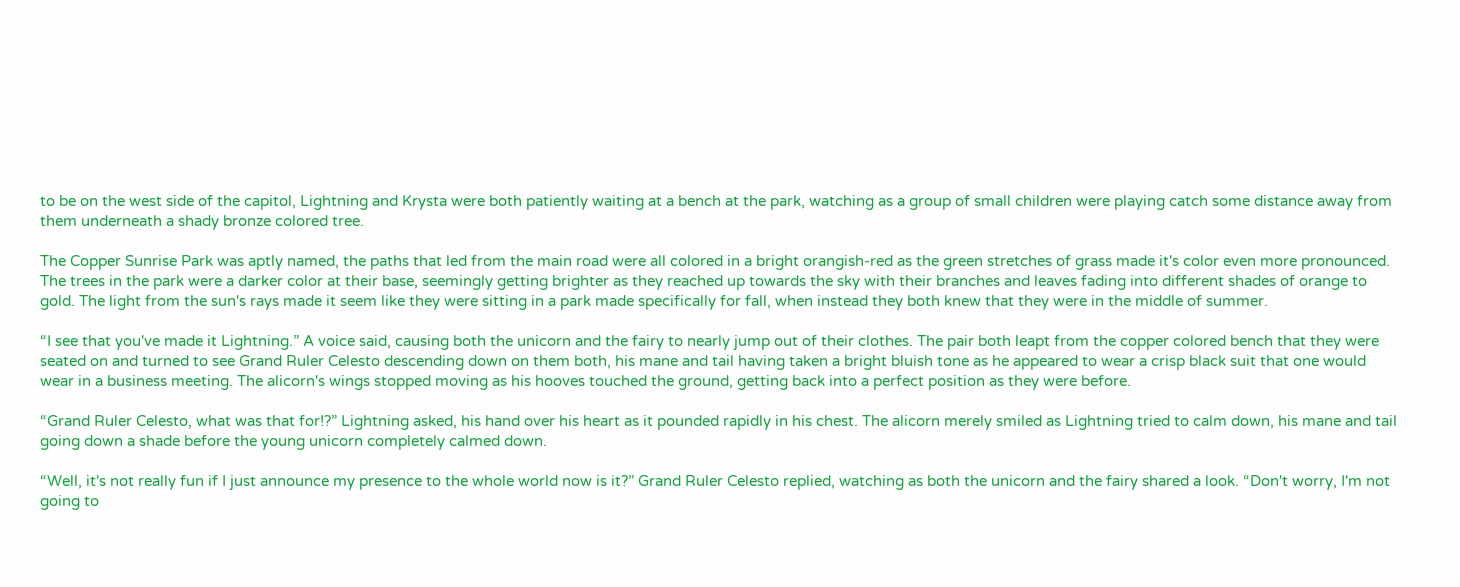to be on the west side of the capitol, Lightning and Krysta were both patiently waiting at a bench at the park, watching as a group of small children were playing catch some distance away from them underneath a shady bronze colored tree.

The Copper Sunrise Park was aptly named, the paths that led from the main road were all colored in a bright orangish-red as the green stretches of grass made it's color even more pronounced. The trees in the park were a darker color at their base, seemingly getting brighter as they reached up towards the sky with their branches and leaves fading into different shades of orange to gold. The light from the sun's rays made it seem like they were sitting in a park made specifically for fall, when instead they both knew that they were in the middle of summer.

“I see that you've made it Lightning.” A voice said, causing both the unicorn and the fairy to nearly jump out of their clothes. The pair both leapt from the copper colored bench that they were seated on and turned to see Grand Ruler Celesto descending down on them both, his mane and tail having taken a bright bluish tone as he appeared to wear a crisp black suit that one would wear in a business meeting. The alicorn's wings stopped moving as his hooves touched the ground, getting back into a perfect position as they were before.

“Grand Ruler Celesto, what was that for!?” Lightning asked, his hand over his heart as it pounded rapidly in his chest. The alicorn merely smiled as Lightning tried to calm down, his mane and tail going down a shade before the young unicorn completely calmed down.

“Well, it's not really fun if I just announce my presence to the whole world now is it?” Grand Ruler Celesto replied, watching as both the unicorn and the fairy shared a look. “Don't worry, I'm not going to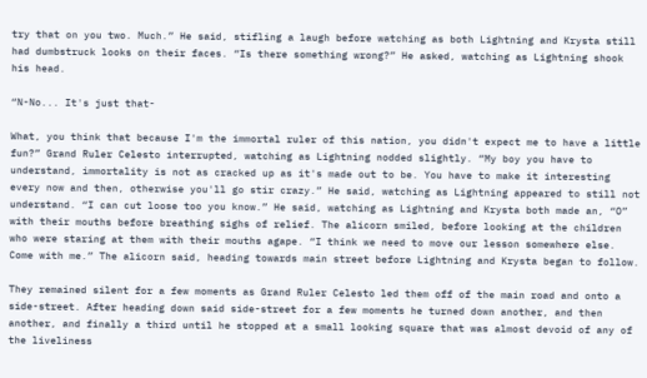try that on you two. Much.” He said, stifling a laugh before watching as both Lightning and Krysta still had dumbstruck looks on their faces. “Is there something wrong?” He asked, watching as Lightning shook his head.

“N-No... It's just that-

What, you think that because I'm the immortal ruler of this nation, you didn't expect me to have a little fun?” Grand Ruler Celesto interrupted, watching as Lightning nodded slightly. “My boy you have to understand, immortality is not as cracked up as it's made out to be. You have to make it interesting every now and then, otherwise you'll go stir crazy.” He said, watching as Lightning appeared to still not understand. “I can cut loose too you know.” He said, watching as Lightning and Krysta both made an, “O” with their mouths before breathing sighs of relief. The alicorn smiled, before looking at the children who were staring at them with their mouths agape. “I think we need to move our lesson somewhere else. Come with me.” The alicorn said, heading towards main street before Lightning and Krysta began to follow.

They remained silent for a few moments as Grand Ruler Celesto led them off of the main road and onto a side-street. After heading down said side-street for a few moments he turned down another, and then another, and finally a third until he stopped at a small looking square that was almost devoid of any of the liveliness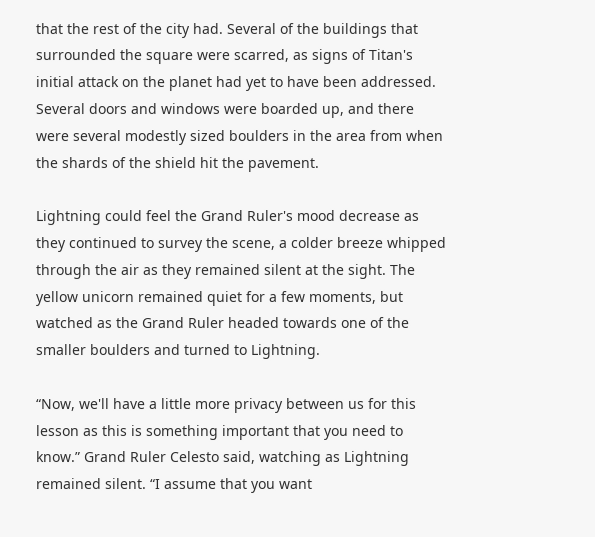that the rest of the city had. Several of the buildings that surrounded the square were scarred, as signs of Titan's initial attack on the planet had yet to have been addressed. Several doors and windows were boarded up, and there were several modestly sized boulders in the area from when the shards of the shield hit the pavement.

Lightning could feel the Grand Ruler's mood decrease as they continued to survey the scene, a colder breeze whipped through the air as they remained silent at the sight. The yellow unicorn remained quiet for a few moments, but watched as the Grand Ruler headed towards one of the smaller boulders and turned to Lightning.

“Now, we'll have a little more privacy between us for this lesson as this is something important that you need to know.” Grand Ruler Celesto said, watching as Lightning remained silent. “I assume that you want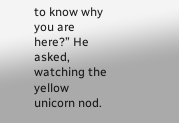to know why you are here?” He asked, watching the yellow unicorn nod.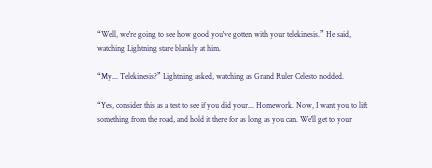“Well, we're going to see how good you've gotten with your telekinesis.” He said, watching Lightning stare blankly at him.

“My... Telekinesis?” Lightning asked, watching as Grand Ruler Celesto nodded.

“Yes, consider this as a test to see if you did your... Homework. Now, I want you to lift something from the road, and hold it there for as long as you can. We'll get to your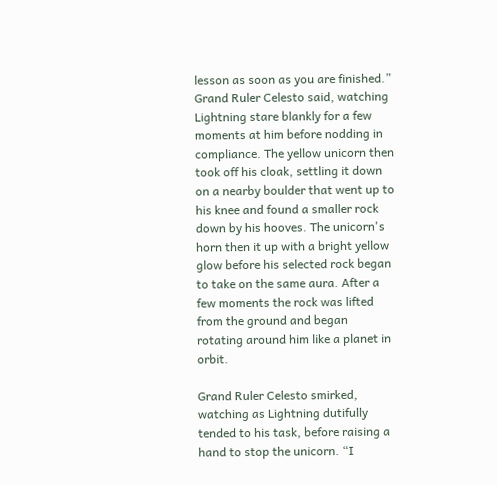lesson as soon as you are finished.” Grand Ruler Celesto said, watching Lightning stare blankly for a few moments at him before nodding in compliance. The yellow unicorn then took off his cloak, settling it down on a nearby boulder that went up to his knee and found a smaller rock down by his hooves. The unicorn's horn then it up with a bright yellow glow before his selected rock began to take on the same aura. After a few moments the rock was lifted from the ground and began rotating around him like a planet in orbit.

Grand Ruler Celesto smirked, watching as Lightning dutifully tended to his task, before raising a hand to stop the unicorn. “I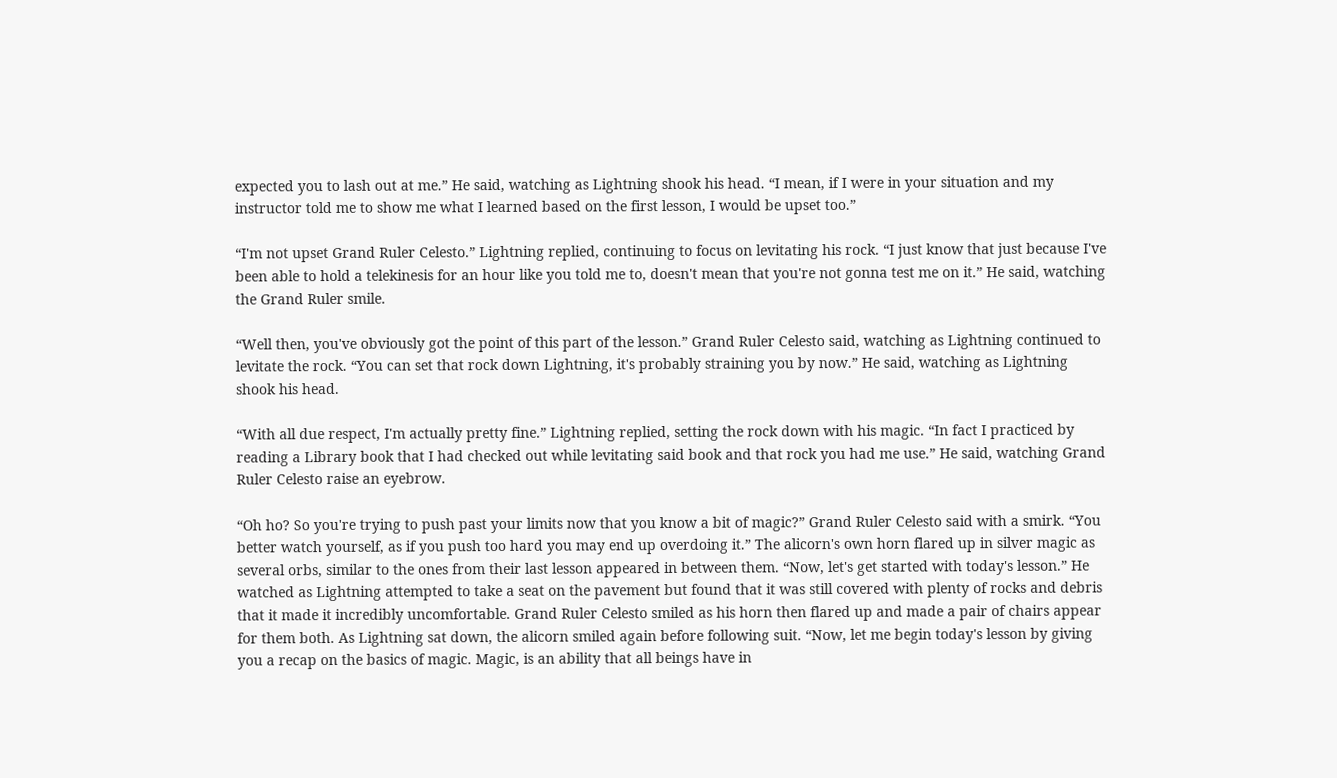expected you to lash out at me.” He said, watching as Lightning shook his head. “I mean, if I were in your situation and my instructor told me to show me what I learned based on the first lesson, I would be upset too.”

“I'm not upset Grand Ruler Celesto.” Lightning replied, continuing to focus on levitating his rock. “I just know that just because I've been able to hold a telekinesis for an hour like you told me to, doesn't mean that you're not gonna test me on it.” He said, watching the Grand Ruler smile.

“Well then, you've obviously got the point of this part of the lesson.” Grand Ruler Celesto said, watching as Lightning continued to levitate the rock. “You can set that rock down Lightning, it's probably straining you by now.” He said, watching as Lightning shook his head.

“With all due respect, I'm actually pretty fine.” Lightning replied, setting the rock down with his magic. “In fact I practiced by reading a Library book that I had checked out while levitating said book and that rock you had me use.” He said, watching Grand Ruler Celesto raise an eyebrow.

“Oh ho? So you're trying to push past your limits now that you know a bit of magic?” Grand Ruler Celesto said with a smirk. “You better watch yourself, as if you push too hard you may end up overdoing it.” The alicorn's own horn flared up in silver magic as several orbs, similar to the ones from their last lesson appeared in between them. “Now, let's get started with today's lesson.” He watched as Lightning attempted to take a seat on the pavement but found that it was still covered with plenty of rocks and debris that it made it incredibly uncomfortable. Grand Ruler Celesto smiled as his horn then flared up and made a pair of chairs appear for them both. As Lightning sat down, the alicorn smiled again before following suit. “Now, let me begin today's lesson by giving you a recap on the basics of magic. Magic, is an ability that all beings have in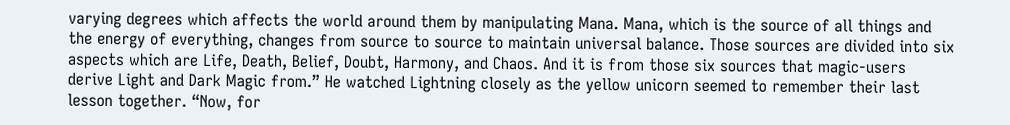varying degrees which affects the world around them by manipulating Mana. Mana, which is the source of all things and the energy of everything, changes from source to source to maintain universal balance. Those sources are divided into six aspects which are Life, Death, Belief, Doubt, Harmony, and Chaos. And it is from those six sources that magic-users derive Light and Dark Magic from.” He watched Lightning closely as the yellow unicorn seemed to remember their last lesson together. “Now, for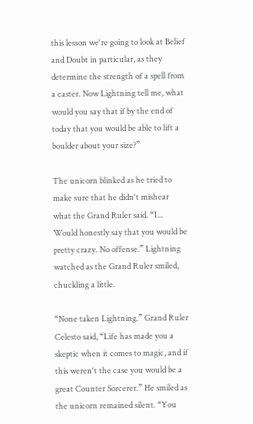this lesson we're going to look at Belief and Doubt in particular, as they determine the strength of a spell from a caster. Now Lightning tell me, what would you say that if by the end of today that you would be able to lift a boulder about your size?”

The unicorn blinked as he tried to make sure that he didn't mishear what the Grand Ruler said. “I... Would honestly say that you would be pretty crazy. No offense.” Lightning watched as the Grand Ruler smiled, chuckling a little.

“None taken Lightning.” Grand Ruler Celesto said, “Life has made you a skeptic when it comes to magic, and if this weren't the case you would be a great Counter Sorcerer.” He smiled as the unicorn remained silent. “You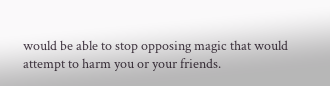would be able to stop opposing magic that would attempt to harm you or your friends.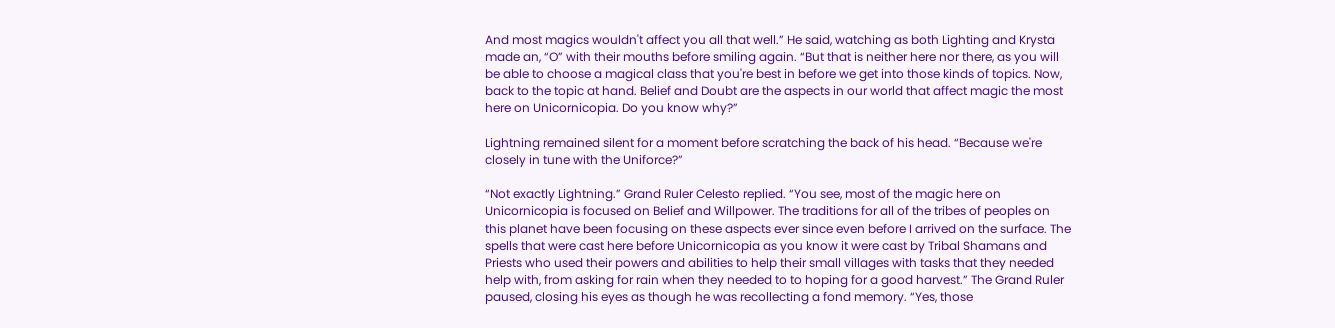And most magics wouldn't affect you all that well.” He said, watching as both Lighting and Krysta made an, “O” with their mouths before smiling again. “But that is neither here nor there, as you will be able to choose a magical class that you're best in before we get into those kinds of topics. Now, back to the topic at hand. Belief and Doubt are the aspects in our world that affect magic the most here on Unicornicopia. Do you know why?”

Lightning remained silent for a moment before scratching the back of his head. “Because we're closely in tune with the Uniforce?”

“Not exactly Lightning.” Grand Ruler Celesto replied. “You see, most of the magic here on Unicornicopia is focused on Belief and Willpower. The traditions for all of the tribes of peoples on this planet have been focusing on these aspects ever since even before I arrived on the surface. The spells that were cast here before Unicornicopia as you know it were cast by Tribal Shamans and Priests who used their powers and abilities to help their small villages with tasks that they needed help with, from asking for rain when they needed to to hoping for a good harvest.” The Grand Ruler paused, closing his eyes as though he was recollecting a fond memory. “Yes, those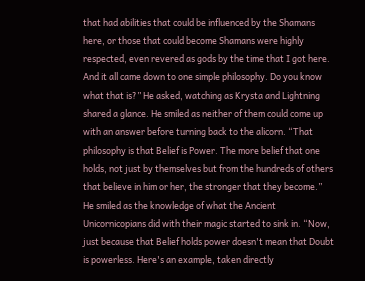that had abilities that could be influenced by the Shamans here, or those that could become Shamans were highly respected, even revered as gods by the time that I got here. And it all came down to one simple philosophy. Do you know what that is?” He asked, watching as Krysta and Lightning shared a glance. He smiled as neither of them could come up with an answer before turning back to the alicorn. “That philosophy is that Belief is Power. The more belief that one holds, not just by themselves but from the hundreds of others that believe in him or her, the stronger that they become.” He smiled as the knowledge of what the Ancient Unicornicopians did with their magic started to sink in. “Now, just because that Belief holds power doesn't mean that Doubt is powerless. Here's an example, taken directly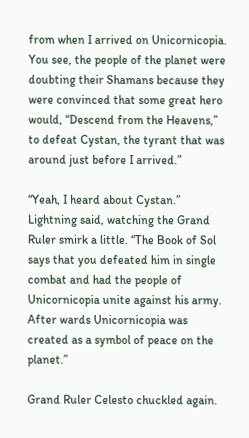from when I arrived on Unicornicopia. You see, the people of the planet were doubting their Shamans because they were convinced that some great hero would, “Descend from the Heavens,” to defeat Cystan, the tyrant that was around just before I arrived.”

“Yeah, I heard about Cystan.” Lightning said, watching the Grand Ruler smirk a little. “The Book of Sol says that you defeated him in single combat and had the people of Unicornicopia unite against his army. After wards Unicornicopia was created as a symbol of peace on the planet.”

Grand Ruler Celesto chuckled again.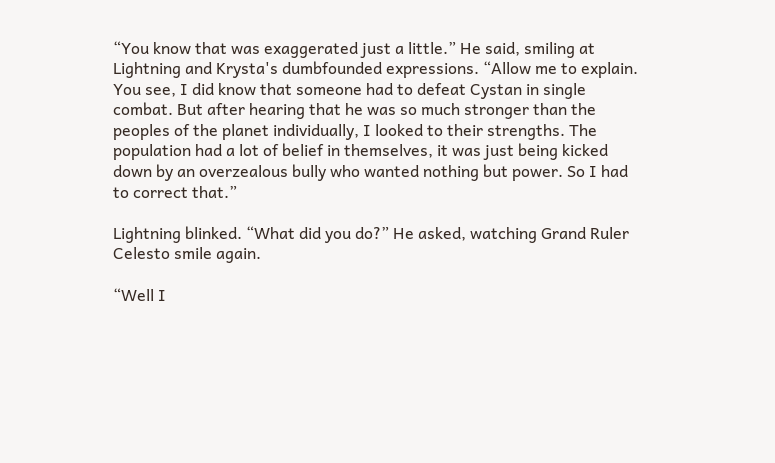“You know that was exaggerated just a little.” He said, smiling at Lightning and Krysta's dumbfounded expressions. “Allow me to explain. You see, I did know that someone had to defeat Cystan in single combat. But after hearing that he was so much stronger than the peoples of the planet individually, I looked to their strengths. The population had a lot of belief in themselves, it was just being kicked down by an overzealous bully who wanted nothing but power. So I had to correct that.”

Lightning blinked. “What did you do?” He asked, watching Grand Ruler Celesto smile again.

“Well I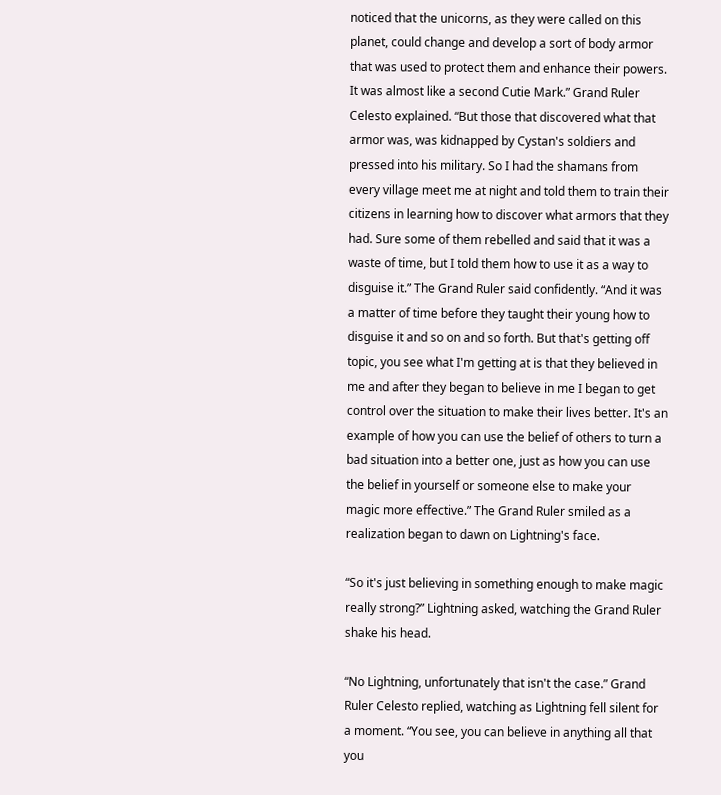noticed that the unicorns, as they were called on this planet, could change and develop a sort of body armor that was used to protect them and enhance their powers. It was almost like a second Cutie Mark.” Grand Ruler Celesto explained. “But those that discovered what that armor was, was kidnapped by Cystan's soldiers and pressed into his military. So I had the shamans from every village meet me at night and told them to train their citizens in learning how to discover what armors that they had. Sure some of them rebelled and said that it was a waste of time, but I told them how to use it as a way to disguise it.” The Grand Ruler said confidently. “And it was a matter of time before they taught their young how to disguise it and so on and so forth. But that's getting off topic, you see what I'm getting at is that they believed in me and after they began to believe in me I began to get control over the situation to make their lives better. It's an example of how you can use the belief of others to turn a bad situation into a better one, just as how you can use the belief in yourself or someone else to make your magic more effective.” The Grand Ruler smiled as a realization began to dawn on Lightning's face.

“So it's just believing in something enough to make magic really strong?” Lightning asked, watching the Grand Ruler shake his head.

“No Lightning, unfortunately that isn't the case.” Grand Ruler Celesto replied, watching as Lightning fell silent for a moment. “You see, you can believe in anything all that you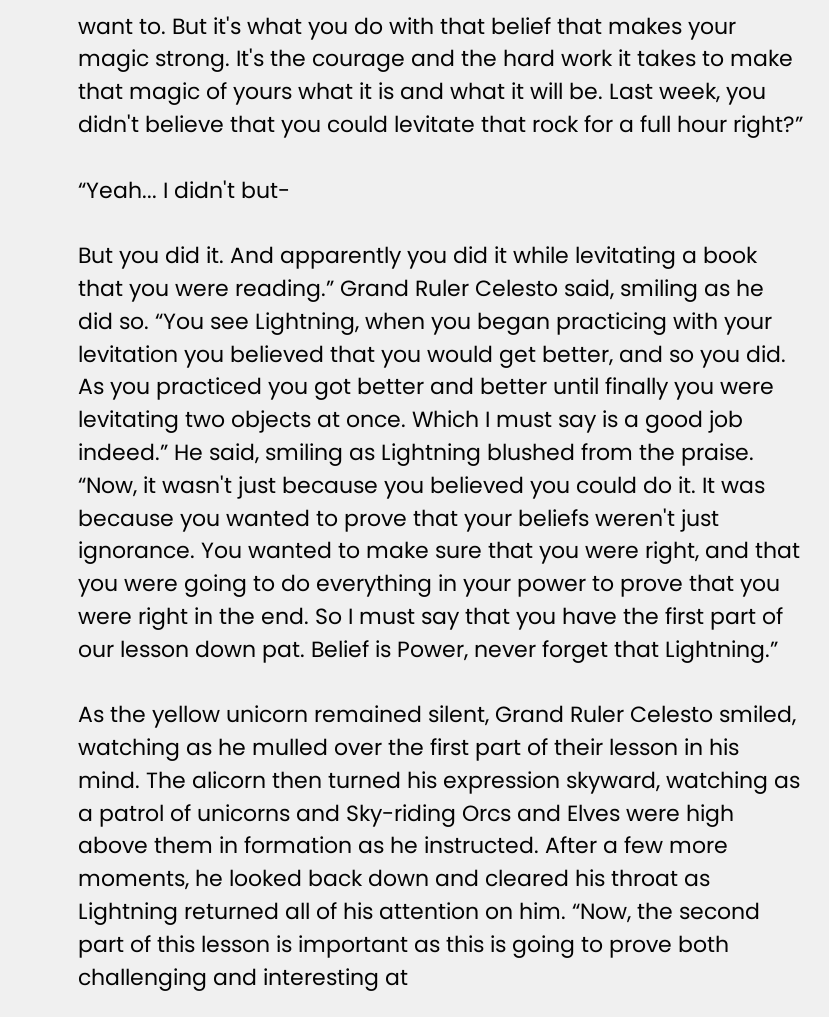want to. But it's what you do with that belief that makes your magic strong. It's the courage and the hard work it takes to make that magic of yours what it is and what it will be. Last week, you didn't believe that you could levitate that rock for a full hour right?”

“Yeah... I didn't but-

But you did it. And apparently you did it while levitating a book that you were reading.” Grand Ruler Celesto said, smiling as he did so. “You see Lightning, when you began practicing with your levitation you believed that you would get better, and so you did. As you practiced you got better and better until finally you were levitating two objects at once. Which I must say is a good job indeed.” He said, smiling as Lightning blushed from the praise. “Now, it wasn't just because you believed you could do it. It was because you wanted to prove that your beliefs weren't just ignorance. You wanted to make sure that you were right, and that you were going to do everything in your power to prove that you were right in the end. So I must say that you have the first part of our lesson down pat. Belief is Power, never forget that Lightning.”

As the yellow unicorn remained silent, Grand Ruler Celesto smiled, watching as he mulled over the first part of their lesson in his mind. The alicorn then turned his expression skyward, watching as a patrol of unicorns and Sky-riding Orcs and Elves were high above them in formation as he instructed. After a few more moments, he looked back down and cleared his throat as Lightning returned all of his attention on him. “Now, the second part of this lesson is important as this is going to prove both challenging and interesting at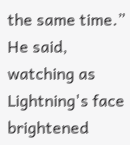the same time.” He said, watching as Lightning's face brightened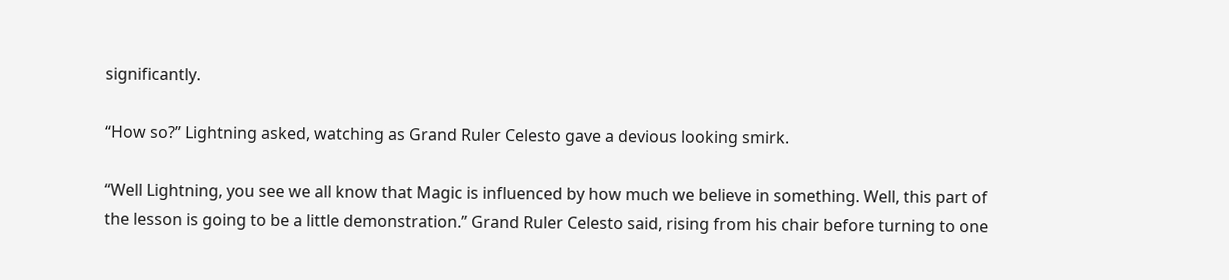significantly.

“How so?” Lightning asked, watching as Grand Ruler Celesto gave a devious looking smirk.

“Well Lightning, you see we all know that Magic is influenced by how much we believe in something. Well, this part of the lesson is going to be a little demonstration.” Grand Ruler Celesto said, rising from his chair before turning to one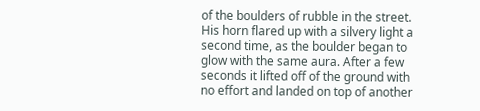of the boulders of rubble in the street. His horn flared up with a silvery light a second time, as the boulder began to glow with the same aura. After a few seconds it lifted off of the ground with no effort and landed on top of another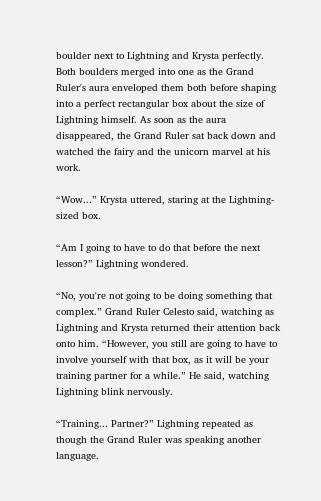boulder next to Lightning and Krysta perfectly. Both boulders merged into one as the Grand Ruler's aura enveloped them both before shaping into a perfect rectangular box about the size of Lightning himself. As soon as the aura disappeared, the Grand Ruler sat back down and watched the fairy and the unicorn marvel at his work.

“Wow...” Krysta uttered, staring at the Lightning-sized box.

“Am I going to have to do that before the next lesson?” Lightning wondered.

“No, you're not going to be doing something that complex.” Grand Ruler Celesto said, watching as Lightning and Krysta returned their attention back onto him. “However, you still are going to have to involve yourself with that box, as it will be your training partner for a while.” He said, watching Lightning blink nervously.

“Training... Partner?” Lightning repeated as though the Grand Ruler was speaking another language.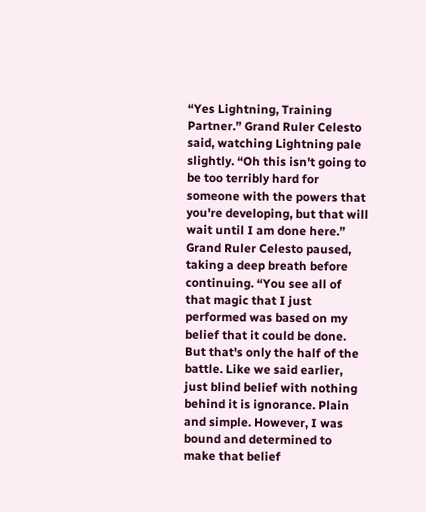“Yes Lightning, Training Partner.” Grand Ruler Celesto said, watching Lightning pale slightly. “Oh this isn't going to be too terribly hard for someone with the powers that you're developing, but that will wait until I am done here.” Grand Ruler Celesto paused, taking a deep breath before continuing. “You see all of that magic that I just performed was based on my belief that it could be done. But that's only the half of the battle. Like we said earlier, just blind belief with nothing behind it is ignorance. Plain and simple. However, I was bound and determined to make that belief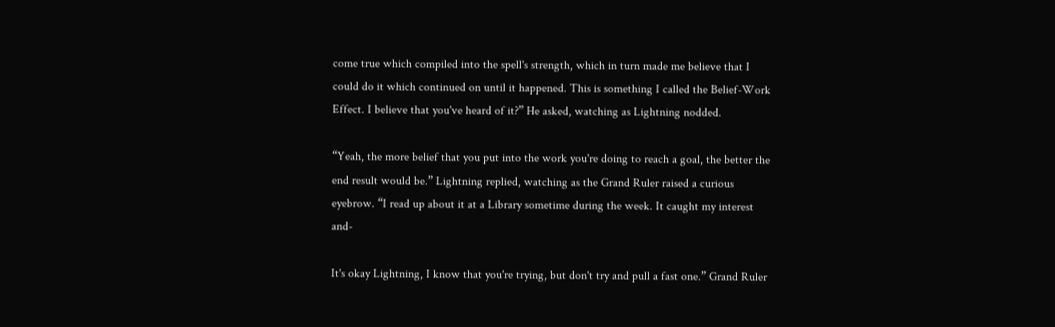come true which compiled into the spell's strength, which in turn made me believe that I could do it which continued on until it happened. This is something I called the Belief-Work Effect. I believe that you've heard of it?” He asked, watching as Lightning nodded.

“Yeah, the more belief that you put into the work you're doing to reach a goal, the better the end result would be.” Lightning replied, watching as the Grand Ruler raised a curious eyebrow. “I read up about it at a Library sometime during the week. It caught my interest and-

It's okay Lightning, I know that you're trying, but don't try and pull a fast one.” Grand Ruler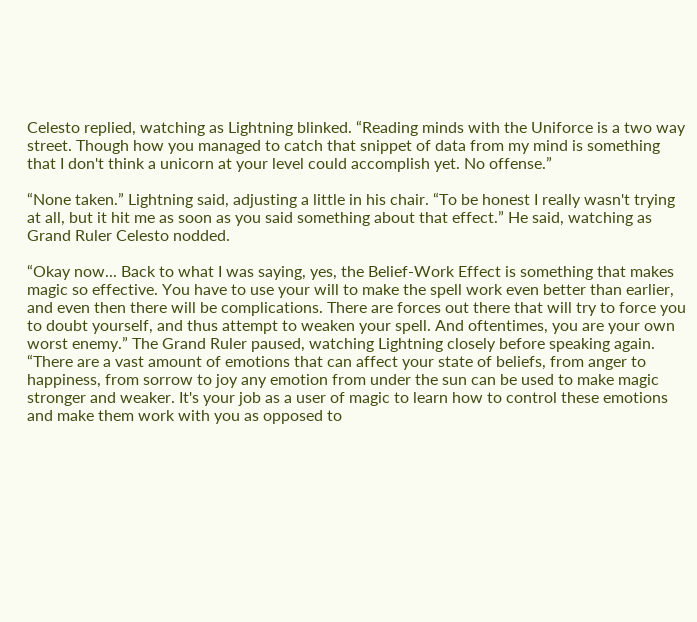Celesto replied, watching as Lightning blinked. “Reading minds with the Uniforce is a two way street. Though how you managed to catch that snippet of data from my mind is something that I don't think a unicorn at your level could accomplish yet. No offense.”

“None taken.” Lightning said, adjusting a little in his chair. “To be honest I really wasn't trying at all, but it hit me as soon as you said something about that effect.” He said, watching as Grand Ruler Celesto nodded.

“Okay now... Back to what I was saying, yes, the Belief-Work Effect is something that makes magic so effective. You have to use your will to make the spell work even better than earlier, and even then there will be complications. There are forces out there that will try to force you to doubt yourself, and thus attempt to weaken your spell. And oftentimes, you are your own worst enemy.” The Grand Ruler paused, watching Lightning closely before speaking again. “There are a vast amount of emotions that can affect your state of beliefs, from anger to happiness, from sorrow to joy any emotion from under the sun can be used to make magic stronger and weaker. It's your job as a user of magic to learn how to control these emotions and make them work with you as opposed to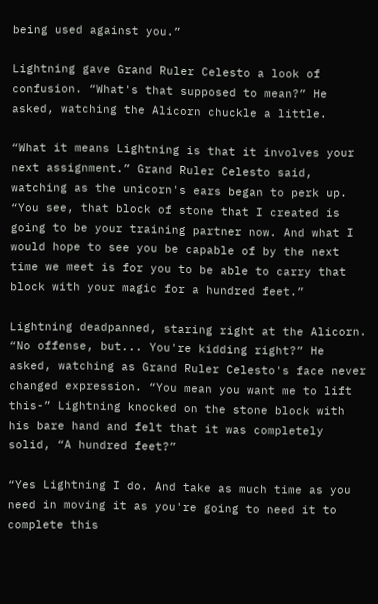being used against you.”

Lightning gave Grand Ruler Celesto a look of confusion. “What's that supposed to mean?” He asked, watching the Alicorn chuckle a little.

“What it means Lightning is that it involves your next assignment.” Grand Ruler Celesto said, watching as the unicorn's ears began to perk up. “You see, that block of stone that I created is going to be your training partner now. And what I would hope to see you be capable of by the next time we meet is for you to be able to carry that block with your magic for a hundred feet.”

Lightning deadpanned, staring right at the Alicorn. “No offense, but... You're kidding right?” He asked, watching as Grand Ruler Celesto's face never changed expression. “You mean you want me to lift this-” Lightning knocked on the stone block with his bare hand and felt that it was completely solid, “A hundred feet?”

“Yes Lightning I do. And take as much time as you need in moving it as you're going to need it to complete this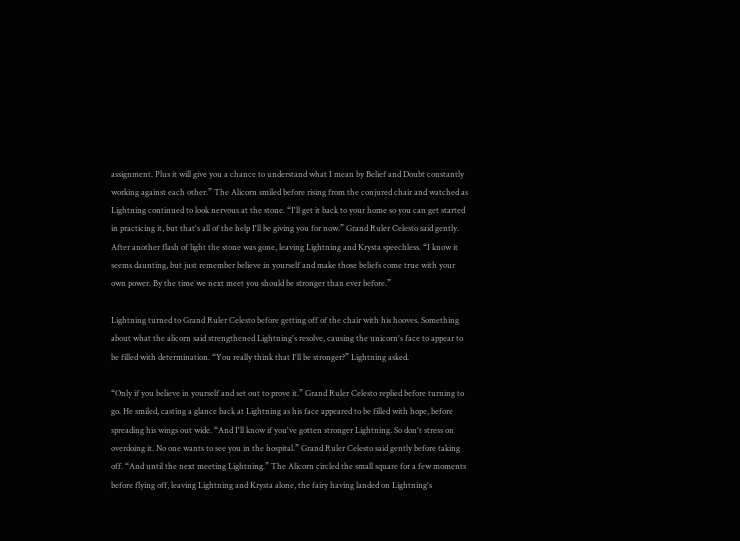assignment. Plus it will give you a chance to understand what I mean by Belief and Doubt constantly working against each other.” The Alicorn smiled before rising from the conjured chair and watched as Lightning continued to look nervous at the stone. “I'll get it back to your home so you can get started in practicing it, but that's all of the help I'll be giving you for now.” Grand Ruler Celesto said gently. After another flash of light the stone was gone, leaving Lightning and Krysta speechless. “I know it seems daunting, but just remember believe in yourself and make those beliefs come true with your own power. By the time we next meet you should be stronger than ever before.”

Lightning turned to Grand Ruler Celesto before getting off of the chair with his hooves. Something about what the alicorn said strengthened Lightning's resolve, causing the unicorn's face to appear to be filled with determination. “You really think that I'll be stronger?” Lightning asked.

“Only if you believe in yourself and set out to prove it.” Grand Ruler Celesto replied before turning to go. He smiled, casting a glance back at Lightning as his face appeared to be filled with hope, before spreading his wings out wide. “And I'll know if you've gotten stronger Lightning. So don't stress on overdoing it. No one wants to see you in the hospital.” Grand Ruler Celesto said gently before taking off. “And until the next meeting Lightning.” The Alicorn circled the small square for a few moments before flying off, leaving Lightning and Krysta alone, the fairy having landed on Lightning's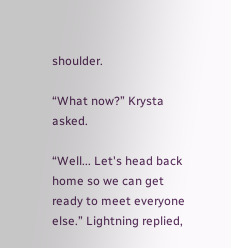shoulder.

“What now?” Krysta asked.

“Well... Let's head back home so we can get ready to meet everyone else.” Lightning replied,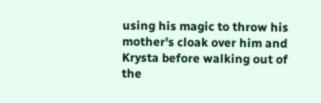using his magic to throw his mother's cloak over him and Krysta before walking out of the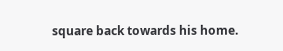square back towards his home.